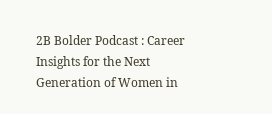2B Bolder Podcast : Career Insights for the Next Generation of Women in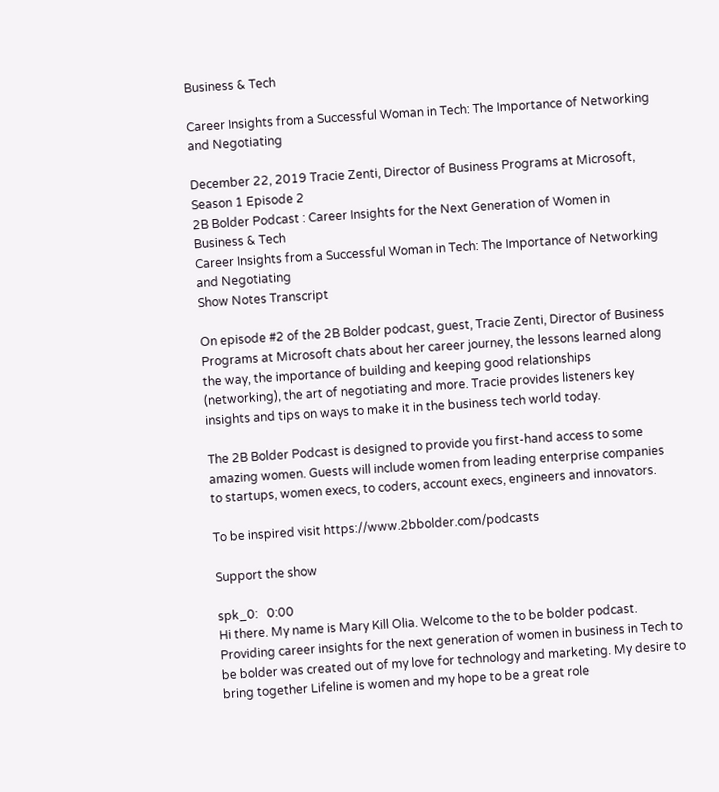Business & Tech

Career Insights from a Successful Woman in Tech: The Importance of Networking and Negotiating

December 22, 2019 Tracie Zenti, Director of Business Programs at Microsoft, Season 1 Episode 2
2B Bolder Podcast : Career Insights for the Next Generation of Women in Business & Tech
Career Insights from a Successful Woman in Tech: The Importance of Networking and Negotiating
Show Notes Transcript

On episode #2 of the 2B Bolder podcast, guest, Tracie Zenti, Director of Business Programs at Microsoft chats about her career journey, the lessons learned along the way, the importance of building and keeping good relationships (networking), the art of negotiating and more. Tracie provides listeners key insights and tips on ways to make it in the business tech world today.

The 2B Bolder Podcast is designed to provide you first-hand access to some amazing women. Guests will include women from leading enterprise companies to startups, women execs, to coders, account execs, engineers and innovators.

To be inspired visit https://www.2bbolder.com/podcasts

Support the show

spk_0:   0:00
Hi there. My name is Mary Kill Olia. Welcome to the to be bolder podcast. Providing career insights for the next generation of women in business in Tech to be bolder was created out of my love for technology and marketing. My desire to bring together Lifeline is women and my hope to be a great role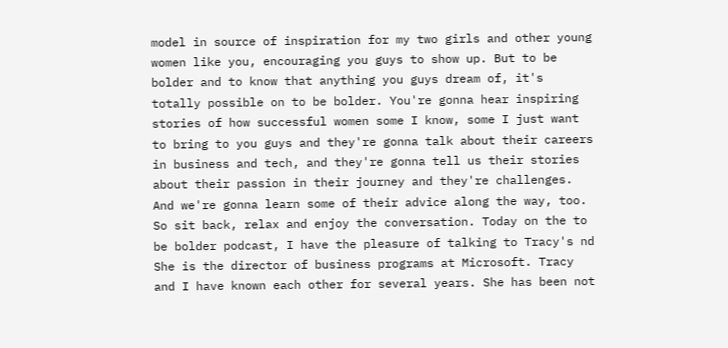model in source of inspiration for my two girls and other young women like you, encouraging you guys to show up. But to be bolder and to know that anything you guys dream of, it's totally possible on to be bolder. You're gonna hear inspiring stories of how successful women some I know, some I just want to bring to you guys and they're gonna talk about their careers in business and tech, and they're gonna tell us their stories about their passion in their journey and they're challenges. And we're gonna learn some of their advice along the way, too. So sit back, relax and enjoy the conversation. Today on the to be bolder podcast, I have the pleasure of talking to Tracy's nd She is the director of business programs at Microsoft. Tracy and I have known each other for several years. She has been not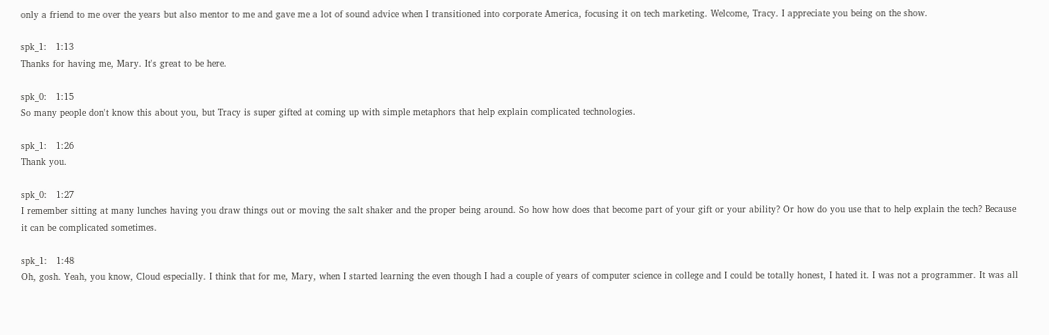only a friend to me over the years but also mentor to me and gave me a lot of sound advice when I transitioned into corporate America, focusing it on tech marketing. Welcome, Tracy. I appreciate you being on the show.

spk_1:   1:13
Thanks for having me, Mary. It's great to be here.

spk_0:   1:15
So many people don't know this about you, but Tracy is super gifted at coming up with simple metaphors that help explain complicated technologies.

spk_1:   1:26
Thank you.

spk_0:   1:27
I remember sitting at many lunches having you draw things out or moving the salt shaker and the proper being around. So how how does that become part of your gift or your ability? Or how do you use that to help explain the tech? Because it can be complicated sometimes.

spk_1:   1:48
Oh, gosh. Yeah, you know, Cloud especially. I think that for me, Mary, when I started learning the even though I had a couple of years of computer science in college and I could be totally honest, I hated it. I was not a programmer. It was all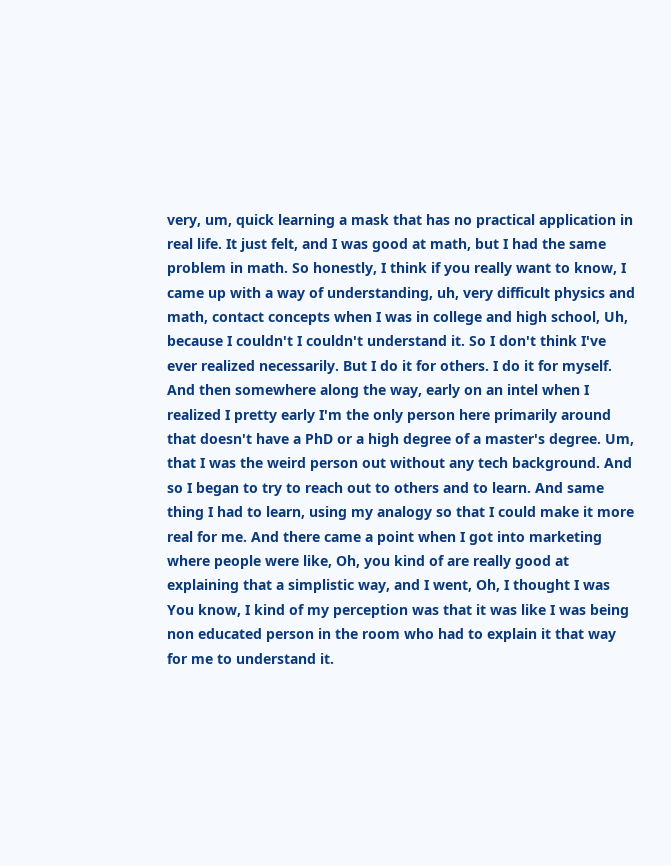very, um, quick learning a mask that has no practical application in real life. It just felt, and I was good at math, but I had the same problem in math. So honestly, I think if you really want to know, I came up with a way of understanding, uh, very difficult physics and math, contact concepts when I was in college and high school, Uh, because I couldn't I couldn't understand it. So I don't think I've ever realized necessarily. But I do it for others. I do it for myself. And then somewhere along the way, early on an intel when I realized I pretty early I'm the only person here primarily around that doesn't have a PhD or a high degree of a master's degree. Um, that I was the weird person out without any tech background. And so I began to try to reach out to others and to learn. And same thing I had to learn, using my analogy so that I could make it more real for me. And there came a point when I got into marketing where people were like, Oh, you kind of are really good at explaining that a simplistic way, and I went, Oh, I thought I was You know, I kind of my perception was that it was like I was being non educated person in the room who had to explain it that way for me to understand it.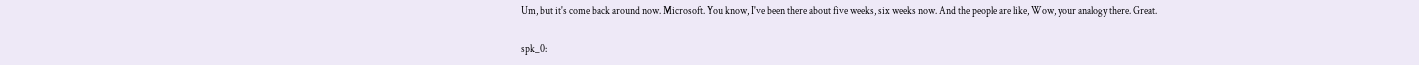Um, but it's come back around now. Microsoft. You know, I've been there about five weeks, six weeks now. And the people are like, Wow, your analogy there. Great.

spk_0: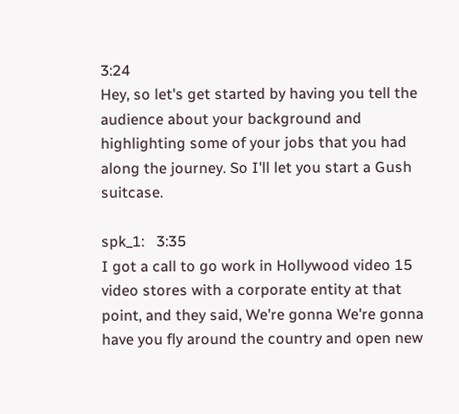3:24
Hey, so let's get started by having you tell the audience about your background and highlighting some of your jobs that you had along the journey. So I'll let you start a Gush suitcase.

spk_1:   3:35
I got a call to go work in Hollywood video 15 video stores with a corporate entity at that point, and they said, We're gonna We're gonna have you fly around the country and open new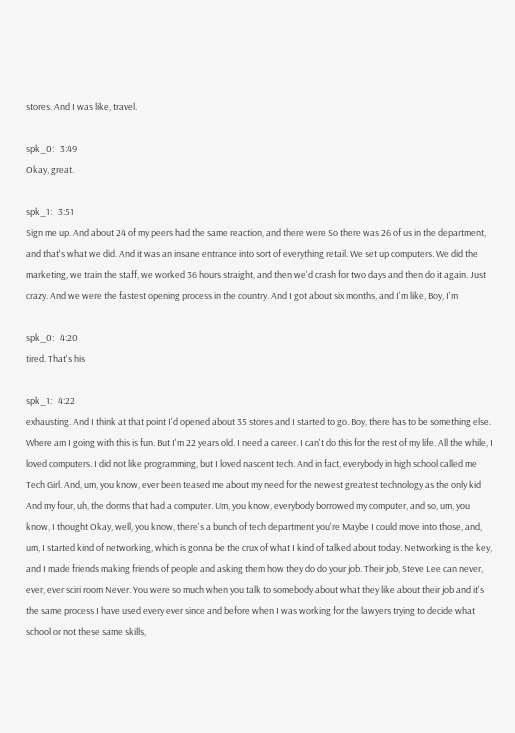stores. And I was like, travel.

spk_0:   3:49
Okay, great.

spk_1:   3:51
Sign me up. And about 24 of my peers had the same reaction, and there were So there was 26 of us in the department, and that's what we did. And it was an insane entrance into sort of everything retail. We set up computers. We did the marketing, we train the staff, we worked 36 hours straight, and then we'd crash for two days and then do it again. Just crazy. And we were the fastest opening process in the country. And I got about six months, and I'm like, Boy, I'm

spk_0:   4:20
tired. That's his

spk_1:   4:22
exhausting. And I think at that point I'd opened about 35 stores and I started to go. Boy, there has to be something else. Where am I going with this is fun. But I'm 22 years old. I need a career. I can't do this for the rest of my life. All the while, I loved computers. I did not like programming, but I loved nascent tech. And in fact, everybody in high school called me Tech Girl. And, um, you know, ever been teased me about my need for the newest greatest technology as the only kid And my four, uh, the dorms that had a computer. Um, you know, everybody borrowed my computer, and so, um, you know, I thought Okay, well, you know, there's a bunch of tech department you're Maybe I could move into those, and, um, I started kind of networking, which is gonna be the crux of what I kind of talked about today. Networking is the key, and I made friends making friends of people and asking them how they do do your job. Their job, Steve Lee can never, ever, ever sciri room Never. You were so much when you talk to somebody about what they like about their job and it's the same process I have used every ever since and before when I was working for the lawyers trying to decide what school or not these same skills,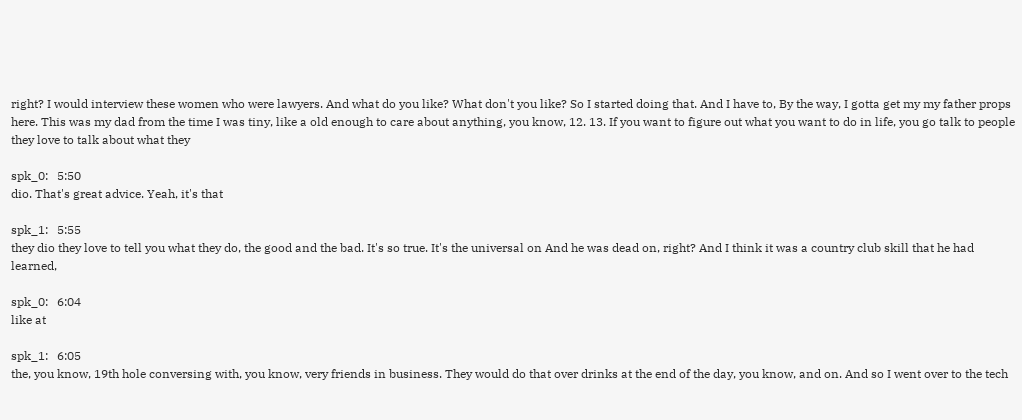right? I would interview these women who were lawyers. And what do you like? What don't you like? So I started doing that. And I have to, By the way, I gotta get my my father props here. This was my dad from the time I was tiny, like a old enough to care about anything, you know, 12. 13. If you want to figure out what you want to do in life, you go talk to people they love to talk about what they

spk_0:   5:50
dio. That's great advice. Yeah, it's that

spk_1:   5:55
they dio they love to tell you what they do, the good and the bad. It's so true. It's the universal on And he was dead on, right? And I think it was a country club skill that he had learned,

spk_0:   6:04
like at

spk_1:   6:05
the, you know, 19th hole conversing with, you know, very friends in business. They would do that over drinks at the end of the day, you know, and on. And so I went over to the tech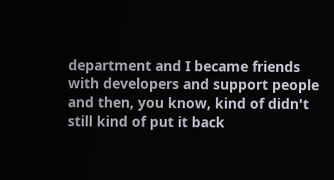department and I became friends with developers and support people and then, you know, kind of didn't still kind of put it back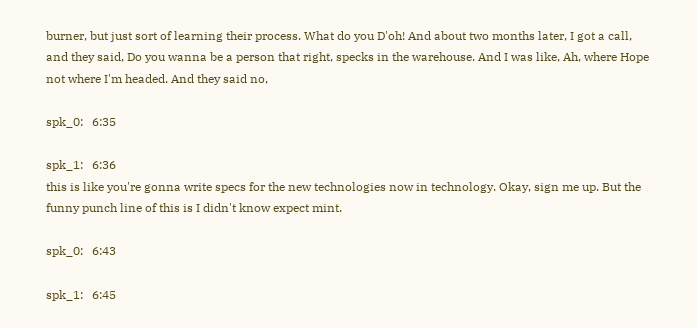burner, but just sort of learning their process. What do you D'oh! And about two months later, I got a call, and they said, Do you wanna be a person that right, specks in the warehouse. And I was like, Ah, where Hope not where I'm headed. And they said no,

spk_0:   6:35

spk_1:   6:36
this is like you're gonna write specs for the new technologies now in technology. Okay, sign me up. But the funny punch line of this is I didn't know expect mint.

spk_0:   6:43

spk_1:   6:45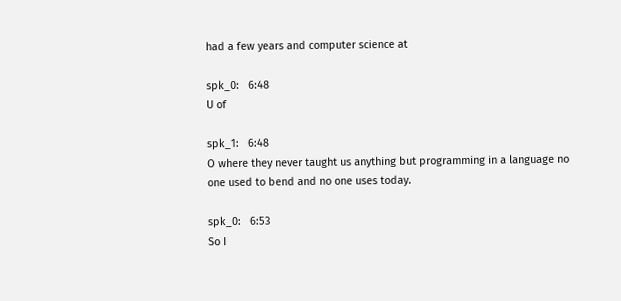had a few years and computer science at

spk_0:   6:48
U of

spk_1:   6:48
O where they never taught us anything but programming in a language no one used to bend and no one uses today.

spk_0:   6:53
So I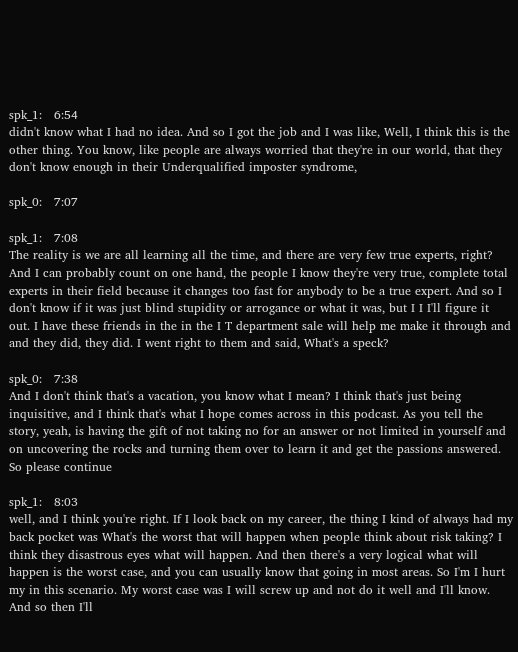spk_1:   6:54
didn't know what I had no idea. And so I got the job and I was like, Well, I think this is the other thing. You know, like people are always worried that they're in our world, that they don't know enough in their Underqualified imposter syndrome,

spk_0:   7:07

spk_1:   7:08
The reality is we are all learning all the time, and there are very few true experts, right? And I can probably count on one hand, the people I know they're very true, complete total experts in their field because it changes too fast for anybody to be a true expert. And so I don't know if it was just blind stupidity or arrogance or what it was, but I I I'll figure it out. I have these friends in the in the I T department sale will help me make it through and and they did, they did. I went right to them and said, What's a speck?

spk_0:   7:38
And I don't think that's a vacation, you know what I mean? I think that's just being inquisitive, and I think that's what I hope comes across in this podcast. As you tell the story, yeah, is having the gift of not taking no for an answer or not limited in yourself and on uncovering the rocks and turning them over to learn it and get the passions answered. So please continue

spk_1:   8:03
well, and I think you're right. If I look back on my career, the thing I kind of always had my back pocket was What's the worst that will happen when people think about risk taking? I think they disastrous eyes what will happen. And then there's a very logical what will happen is the worst case, and you can usually know that going in most areas. So I'm I hurt my in this scenario. My worst case was I will screw up and not do it well and I'll know. And so then I'll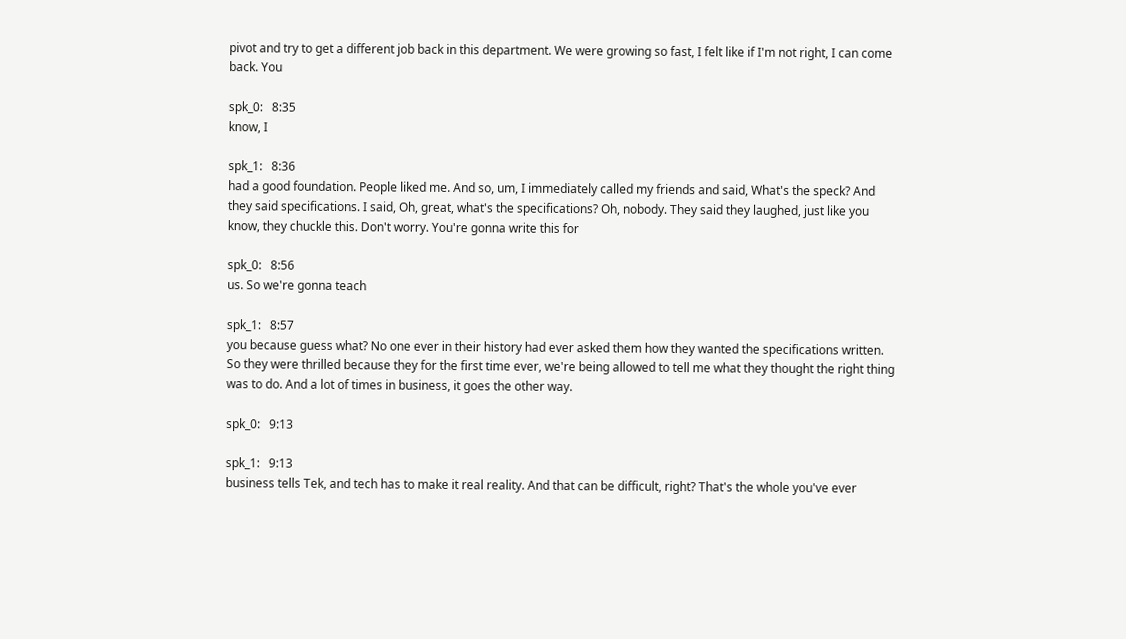pivot and try to get a different job back in this department. We were growing so fast, I felt like if I'm not right, I can come back. You

spk_0:   8:35
know, I

spk_1:   8:36
had a good foundation. People liked me. And so, um, I immediately called my friends and said, What's the speck? And they said specifications. I said, Oh, great, what's the specifications? Oh, nobody. They said they laughed, just like you know, they chuckle this. Don't worry. You're gonna write this for

spk_0:   8:56
us. So we're gonna teach

spk_1:   8:57
you because guess what? No one ever in their history had ever asked them how they wanted the specifications written. So they were thrilled because they for the first time ever, we're being allowed to tell me what they thought the right thing was to do. And a lot of times in business, it goes the other way.

spk_0:   9:13

spk_1:   9:13
business tells Tek, and tech has to make it real reality. And that can be difficult, right? That's the whole you've ever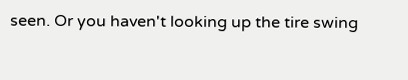seen. Or you haven't looking up the tire swing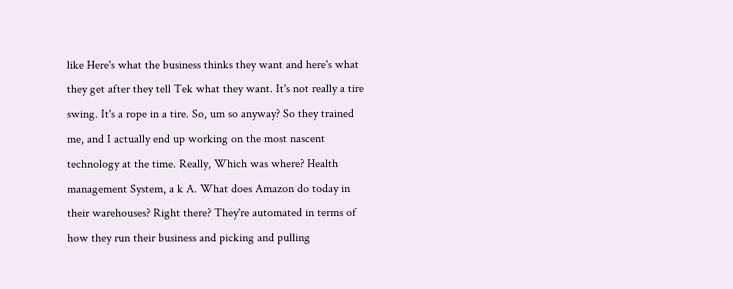like Here's what the business thinks they want and here's what they get after they tell Tek what they want. It's not really a tire swing. It's a rope in a tire. So, um so anyway? So they trained me, and I actually end up working on the most nascent technology at the time. Really, Which was where? Health management System, a k A. What does Amazon do today in their warehouses? Right there? They're automated in terms of how they run their business and picking and pulling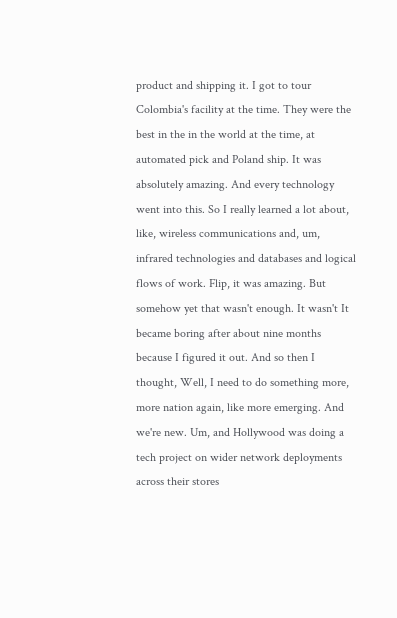product and shipping it. I got to tour Colombia's facility at the time. They were the best in the in the world at the time, at automated pick and Poland ship. It was absolutely amazing. And every technology went into this. So I really learned a lot about, like, wireless communications and, um, infrared technologies and databases and logical flows of work. Flip, it was amazing. But somehow yet that wasn't enough. It wasn't It became boring after about nine months because I figured it out. And so then I thought, Well, I need to do something more, more nation again, like more emerging. And we're new. Um, and Hollywood was doing a tech project on wider network deployments across their stores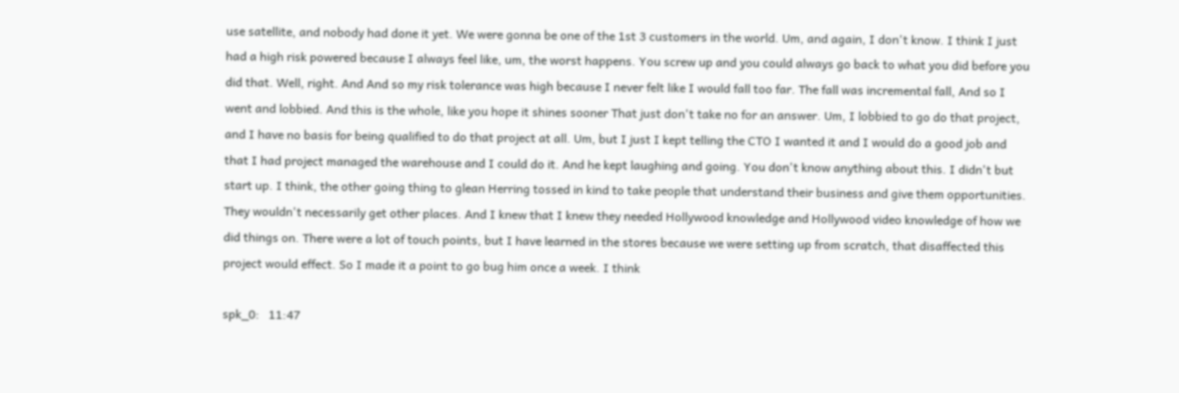use satellite, and nobody had done it yet. We were gonna be one of the 1st 3 customers in the world. Um, and again, I don't know. I think I just had a high risk powered because I always feel like, um, the worst happens. You screw up and you could always go back to what you did before you did that. Well, right. And And so my risk tolerance was high because I never felt like I would fall too far. The fall was incremental fall, And so I went and lobbied. And this is the whole, like you hope it shines sooner That just don't take no for an answer. Um, I lobbied to go do that project, and I have no basis for being qualified to do that project at all. Um, but I just I kept telling the CTO I wanted it and I would do a good job and that I had project managed the warehouse and I could do it. And he kept laughing and going. You don't know anything about this. I didn't but start up. I think, the other going thing to glean Herring tossed in kind to take people that understand their business and give them opportunities. They wouldn't necessarily get other places. And I knew that I knew they needed Hollywood knowledge and Hollywood video knowledge of how we did things on. There were a lot of touch points, but I have learned in the stores because we were setting up from scratch, that disaffected this project would effect. So I made it a point to go bug him once a week. I think

spk_0:   11:47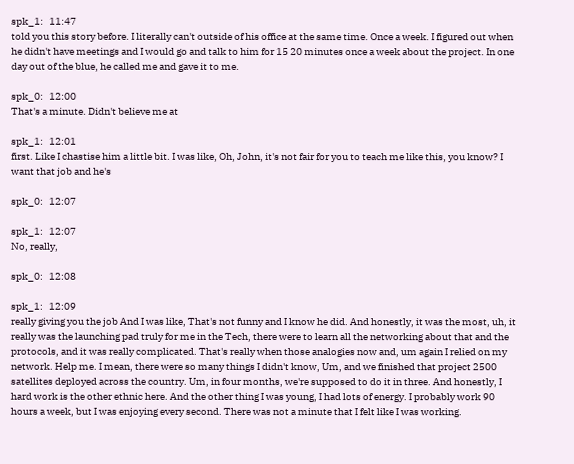spk_1:   11:47
told you this story before. I literally can't outside of his office at the same time. Once a week. I figured out when he didn't have meetings and I would go and talk to him for 15 20 minutes once a week about the project. In one day out of the blue, he called me and gave it to me.

spk_0:   12:00
That's a minute. Didn't believe me at

spk_1:   12:01
first. Like I chastise him a little bit. I was like, Oh, John, it's not fair for you to teach me like this, you know? I want that job and he's

spk_0:   12:07

spk_1:   12:07
No, really,

spk_0:   12:08

spk_1:   12:09
really giving you the job And I was like, That's not funny and I know he did. And honestly, it was the most, uh, it really was the launching pad truly for me in the Tech, there were to learn all the networking about that and the protocols, and it was really complicated. That's really when those analogies now and, um again I relied on my network. Help me. I mean, there were so many things I didn't know, Um, and we finished that project 2500 satellites deployed across the country. Um, in four months, we're supposed to do it in three. And honestly, I hard work is the other ethnic here. And the other thing I was young, I had lots of energy. I probably work 90 hours a week, but I was enjoying every second. There was not a minute that I felt like I was working.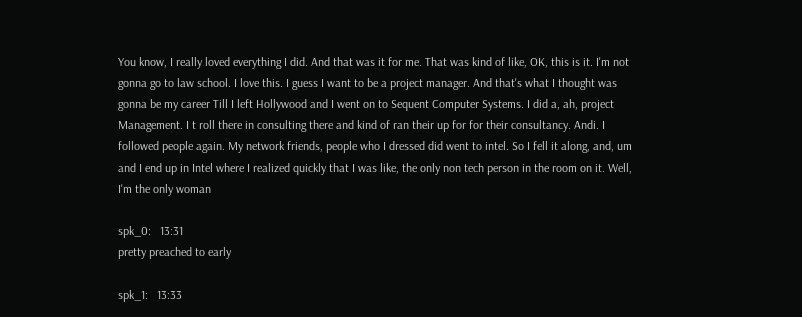You know, I really loved everything I did. And that was it for me. That was kind of like, OK, this is it. I'm not gonna go to law school. I love this. I guess I want to be a project manager. And that's what I thought was gonna be my career Till I left Hollywood and I went on to Sequent Computer Systems. I did a, ah, project Management. I t roll there in consulting there and kind of ran their up for for their consultancy. Andi. I followed people again. My network friends, people who I dressed did went to intel. So I fell it along, and, um and I end up in Intel where I realized quickly that I was like, the only non tech person in the room on it. Well, I'm the only woman

spk_0:   13:31
pretty preached to early

spk_1:   13:33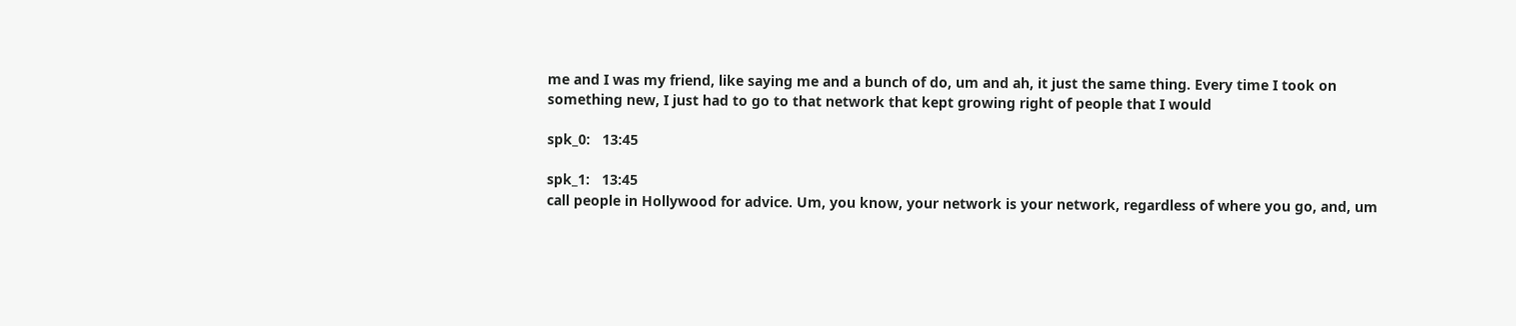me and I was my friend, like saying me and a bunch of do, um and ah, it just the same thing. Every time I took on something new, I just had to go to that network that kept growing right of people that I would

spk_0:   13:45

spk_1:   13:45
call people in Hollywood for advice. Um, you know, your network is your network, regardless of where you go, and, um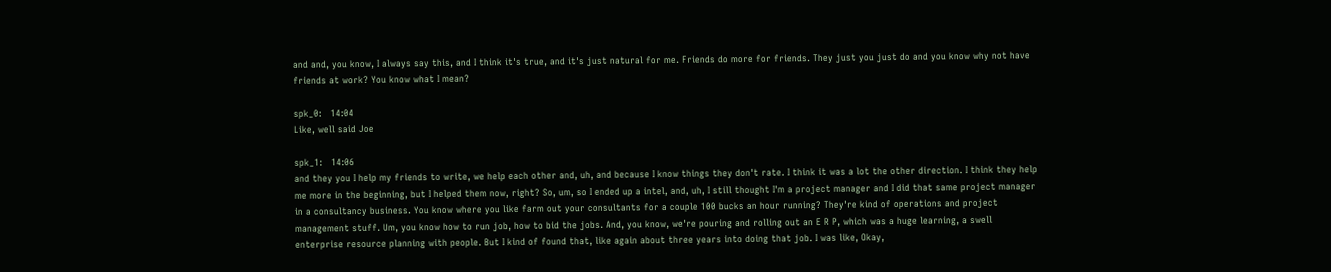and and, you know, I always say this, and I think it's true, and it's just natural for me. Friends do more for friends. They just you just do and you know why not have friends at work? You know what I mean?

spk_0:   14:04
Like, well said Joe

spk_1:   14:06
and they you I help my friends to write, we help each other and, uh, and because I know things they don't rate. I think it was a lot the other direction. I think they help me more in the beginning, but I helped them now, right? So, um, so I ended up a intel, and, uh, I still thought I'm a project manager and I did that same project manager in a consultancy business. You know where you like farm out your consultants for a couple 100 bucks an hour running? They're kind of operations and project management stuff. Um, you know how to run job, how to bid the jobs. And, you know, we're pouring and rolling out an E R P, which was a huge learning, a swell enterprise resource planning with people. But I kind of found that, like again about three years into doing that job. I was like, Okay,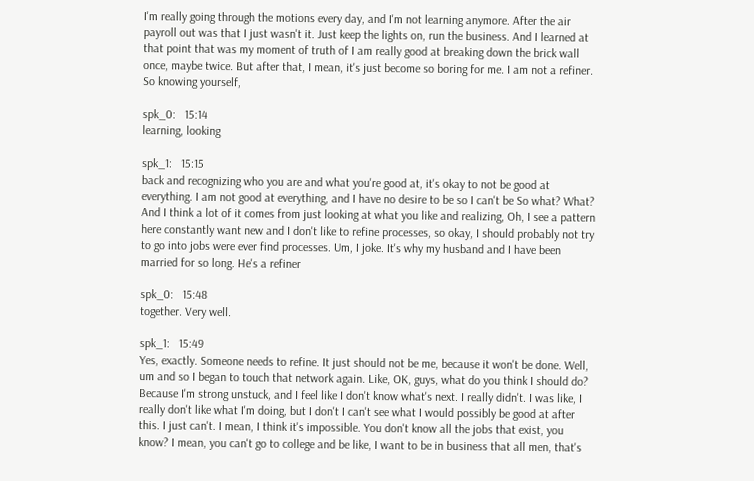I'm really going through the motions every day, and I'm not learning anymore. After the air payroll out was that I just wasn't it. Just keep the lights on, run the business. And I learned at that point that was my moment of truth of I am really good at breaking down the brick wall once, maybe twice. But after that, I mean, it's just become so boring for me. I am not a refiner. So knowing yourself,

spk_0:   15:14
learning, looking

spk_1:   15:15
back and recognizing who you are and what you're good at, it's okay to not be good at everything. I am not good at everything, and I have no desire to be so I can't be So what? What? And I think a lot of it comes from just looking at what you like and realizing, Oh, I see a pattern here constantly want new and I don't like to refine processes, so okay, I should probably not try to go into jobs were ever find processes. Um, I joke. It's why my husband and I have been married for so long. He's a refiner

spk_0:   15:48
together. Very well.

spk_1:   15:49
Yes, exactly. Someone needs to refine. It just should not be me, because it won't be done. Well, um and so I began to touch that network again. Like, OK, guys, what do you think I should do? Because I'm strong unstuck, and I feel like I don't know what's next. I really didn't. I was like, I really don't like what I'm doing, but I don't I can't see what I would possibly be good at after this. I just can't. I mean, I think it's impossible. You don't know all the jobs that exist, you know? I mean, you can't go to college and be like, I want to be in business that all men, that's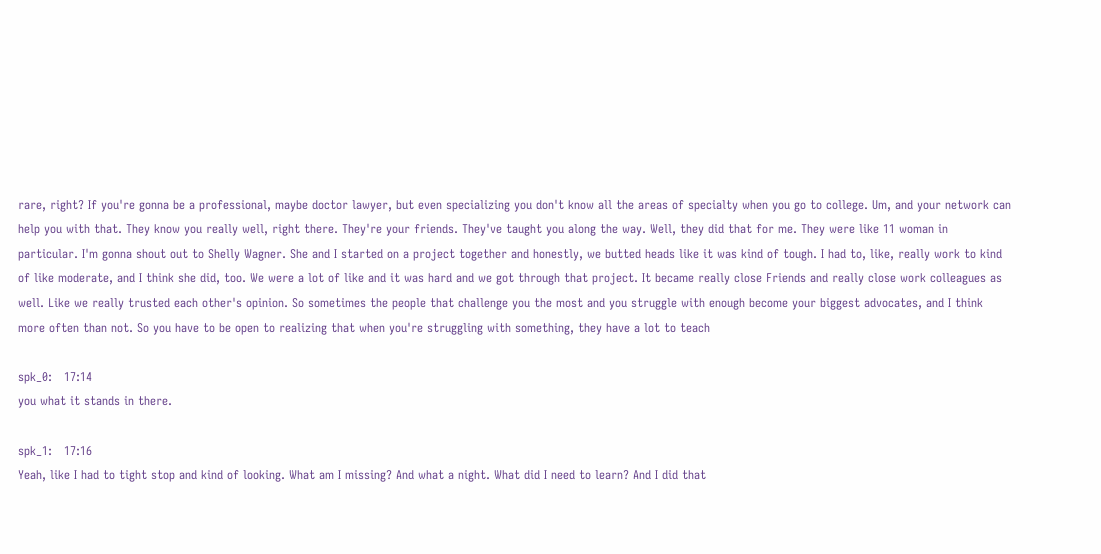rare, right? If you're gonna be a professional, maybe doctor lawyer, but even specializing you don't know all the areas of specialty when you go to college. Um, and your network can help you with that. They know you really well, right there. They're your friends. They've taught you along the way. Well, they did that for me. They were like 11 woman in particular. I'm gonna shout out to Shelly Wagner. She and I started on a project together and honestly, we butted heads like it was kind of tough. I had to, like, really work to kind of like moderate, and I think she did, too. We were a lot of like and it was hard and we got through that project. It became really close Friends and really close work colleagues as well. Like we really trusted each other's opinion. So sometimes the people that challenge you the most and you struggle with enough become your biggest advocates, and I think more often than not. So you have to be open to realizing that when you're struggling with something, they have a lot to teach

spk_0:   17:14
you what it stands in there.

spk_1:   17:16
Yeah, like I had to tight stop and kind of looking. What am I missing? And what a night. What did I need to learn? And I did that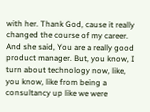with her. Thank God, cause it really changed the course of my career. And she said, You are a really good product manager. But, you know, I turn about technology now, like, you know, like from being a consultancy up like we were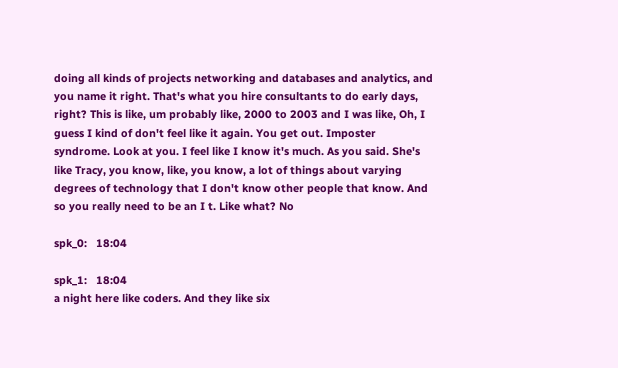doing all kinds of projects networking and databases and analytics, and you name it right. That's what you hire consultants to do early days, right? This is like, um probably like, 2000 to 2003 and I was like, Oh, I guess I kind of don't feel like it again. You get out. Imposter syndrome. Look at you. I feel like I know it's much. As you said. She's like Tracy, you know, like, you know, a lot of things about varying degrees of technology that I don't know other people that know. And so you really need to be an I t. Like what? No

spk_0:   18:04

spk_1:   18:04
a night here like coders. And they like six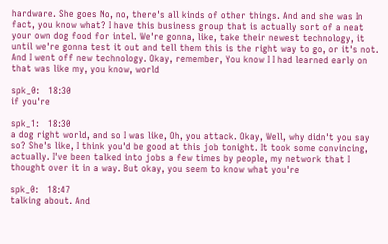hardware. She goes No, no, there's all kinds of other things. And and she was In fact, you know what? I have this business group that is actually sort of a neat your own dog food for intel. We're gonna, like, take their newest technology, it until we're gonna test it out and tell them this is the right way to go, or it's not. And I went off new technology. Okay, remember, You know I I had learned early on that was like my, you know, world

spk_0:   18:30
if you're

spk_1:   18:30
a dog right world, and so I was like, Oh, you attack. Okay, Well, why didn't you say so? She's like, I think you'd be good at this job tonight. It took some convincing, actually. I've been talked into jobs a few times by people, my network that I thought over it in a way. But okay, you seem to know what you're

spk_0:   18:47
talking about. And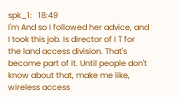spk_1:   18:49
I'm And so I followed her advice, and I took this job. Is director of I T for the land access division. That's become part of it. Until people don't know about that, make me like, wireless access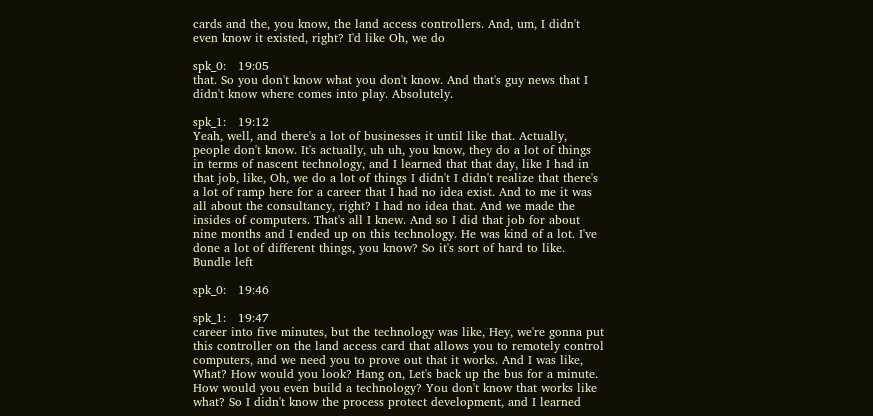cards and the, you know, the land access controllers. And, um, I didn't even know it existed, right? I'd like Oh, we do

spk_0:   19:05
that. So you don't know what you don't know. And that's guy news that I didn't know where comes into play. Absolutely.

spk_1:   19:12
Yeah, well, and there's a lot of businesses it until like that. Actually, people don't know. It's actually, uh uh, you know, they do a lot of things in terms of nascent technology, and I learned that that day, like I had in that job, like, Oh, we do a lot of things I didn't I didn't realize that there's a lot of ramp here for a career that I had no idea exist. And to me it was all about the consultancy, right? I had no idea that. And we made the insides of computers. That's all I knew. And so I did that job for about nine months and I ended up on this technology. He was kind of a lot. I've done a lot of different things, you know? So it's sort of hard to like. Bundle left

spk_0:   19:46

spk_1:   19:47
career into five minutes, but the technology was like, Hey, we're gonna put this controller on the land access card that allows you to remotely control computers, and we need you to prove out that it works. And I was like, What? How would you look? Hang on, Let's back up the bus for a minute. How would you even build a technology? You don't know that works like what? So I didn't know the process protect development, and I learned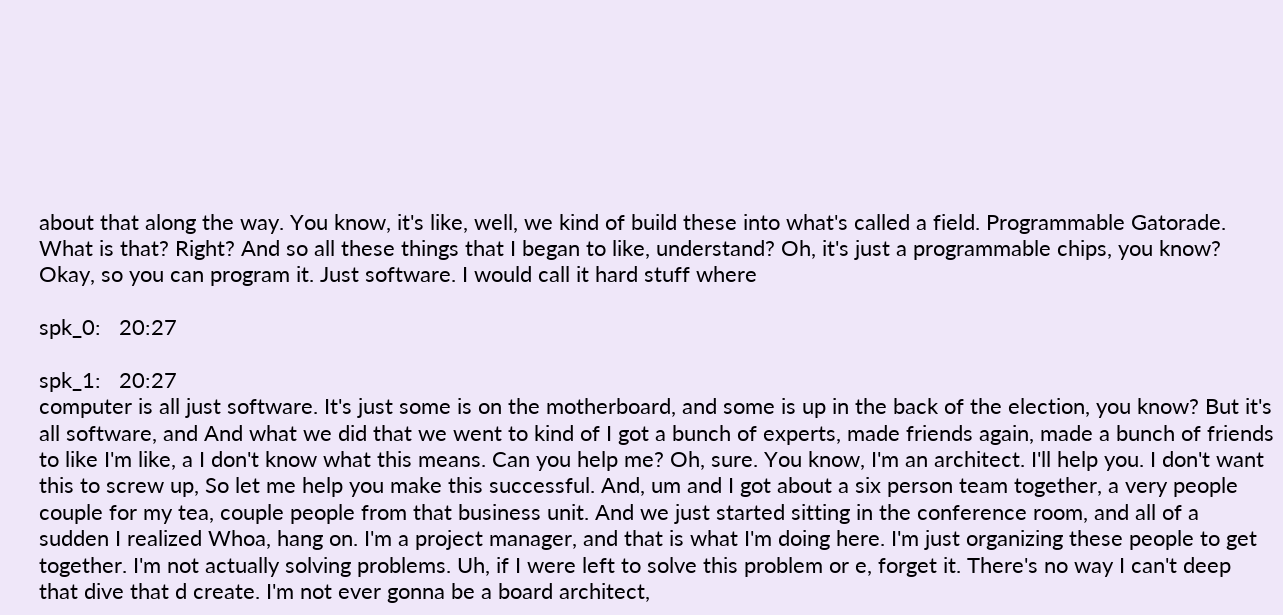about that along the way. You know, it's like, well, we kind of build these into what's called a field. Programmable Gatorade. What is that? Right? And so all these things that I began to like, understand? Oh, it's just a programmable chips, you know? Okay, so you can program it. Just software. I would call it hard stuff where

spk_0:   20:27

spk_1:   20:27
computer is all just software. It's just some is on the motherboard, and some is up in the back of the election, you know? But it's all software, and And what we did that we went to kind of I got a bunch of experts, made friends again, made a bunch of friends to like I'm like, a I don't know what this means. Can you help me? Oh, sure. You know, I'm an architect. I'll help you. I don't want this to screw up, So let me help you make this successful. And, um and I got about a six person team together, a very people couple for my tea, couple people from that business unit. And we just started sitting in the conference room, and all of a sudden I realized Whoa, hang on. I'm a project manager, and that is what I'm doing here. I'm just organizing these people to get together. I'm not actually solving problems. Uh, if I were left to solve this problem or e, forget it. There's no way I can't deep that dive that d create. I'm not ever gonna be a board architect,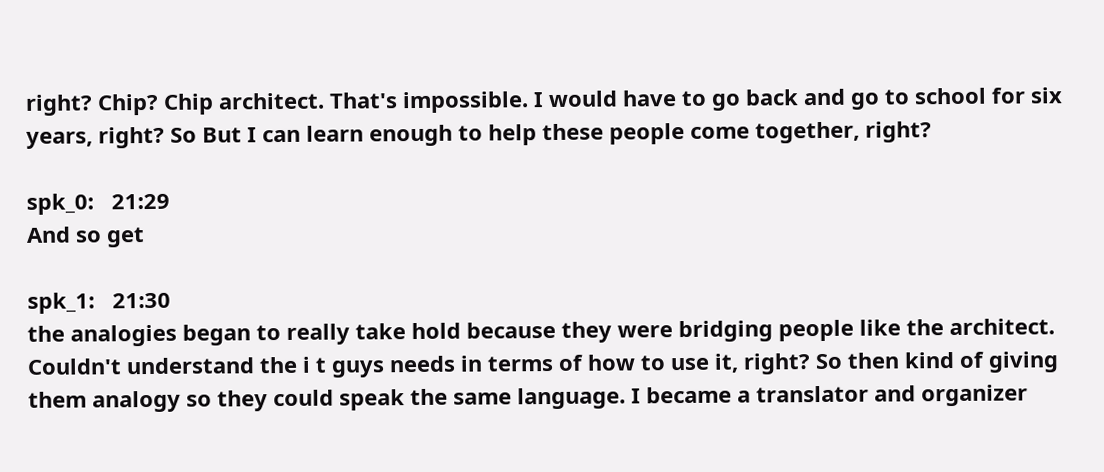right? Chip? Chip architect. That's impossible. I would have to go back and go to school for six years, right? So But I can learn enough to help these people come together, right?

spk_0:   21:29
And so get

spk_1:   21:30
the analogies began to really take hold because they were bridging people like the architect. Couldn't understand the i t guys needs in terms of how to use it, right? So then kind of giving them analogy so they could speak the same language. I became a translator and organizer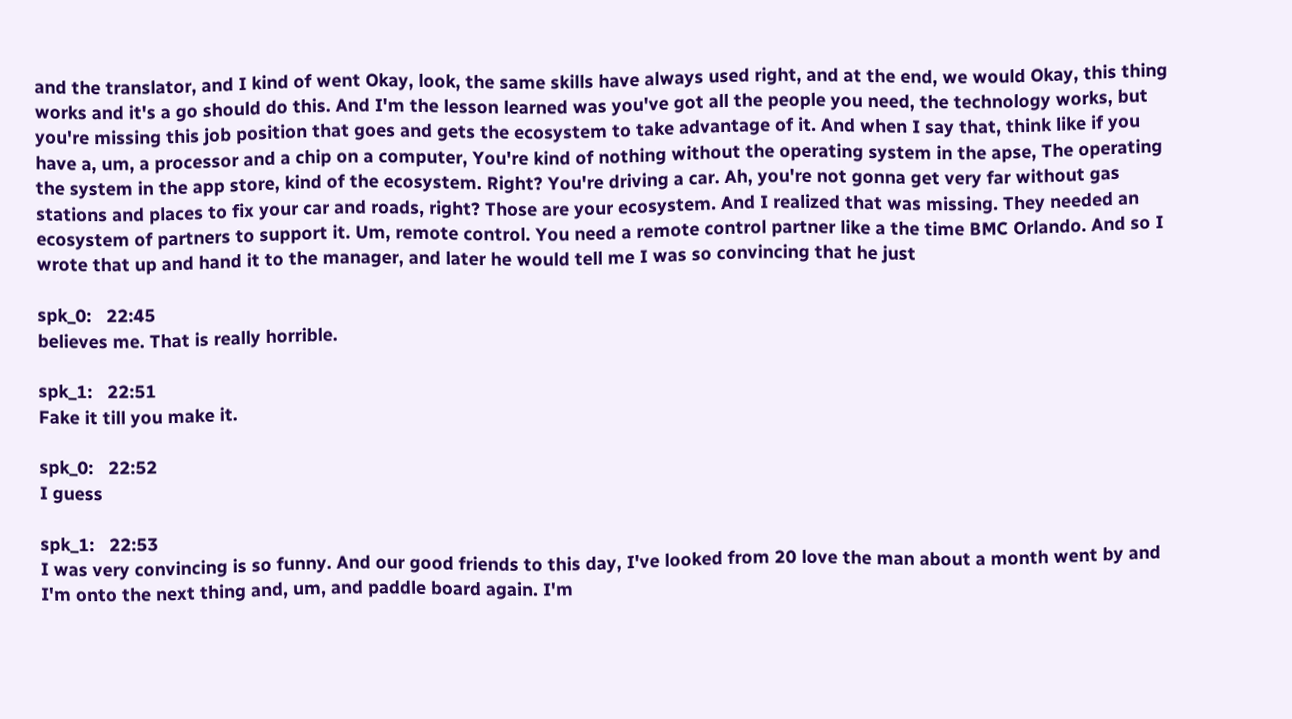and the translator, and I kind of went Okay, look, the same skills have always used right, and at the end, we would Okay, this thing works and it's a go should do this. And I'm the lesson learned was you've got all the people you need, the technology works, but you're missing this job position that goes and gets the ecosystem to take advantage of it. And when I say that, think like if you have a, um, a processor and a chip on a computer, You're kind of nothing without the operating system in the apse, The operating the system in the app store, kind of the ecosystem. Right? You're driving a car. Ah, you're not gonna get very far without gas stations and places to fix your car and roads, right? Those are your ecosystem. And I realized that was missing. They needed an ecosystem of partners to support it. Um, remote control. You need a remote control partner like a the time BMC Orlando. And so I wrote that up and hand it to the manager, and later he would tell me I was so convincing that he just

spk_0:   22:45
believes me. That is really horrible.

spk_1:   22:51
Fake it till you make it.

spk_0:   22:52
I guess

spk_1:   22:53
I was very convincing is so funny. And our good friends to this day, I've looked from 20 love the man about a month went by and I'm onto the next thing and, um, and paddle board again. I'm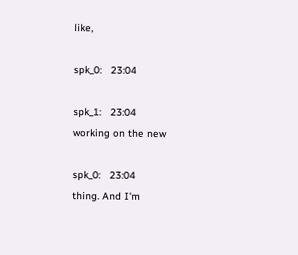like,

spk_0:   23:04

spk_1:   23:04
working on the new

spk_0:   23:04
thing. And I'm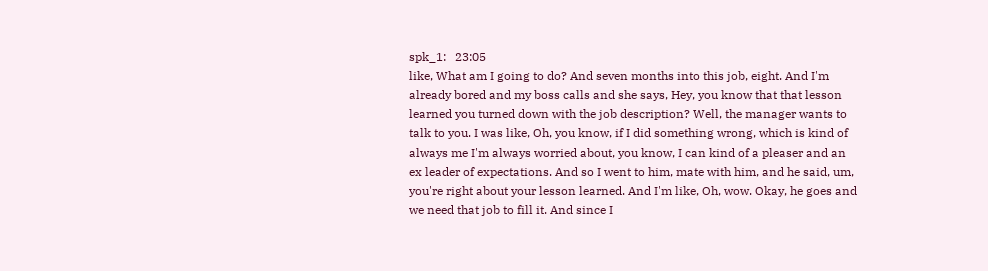spk_1:   23:05
like, What am I going to do? And seven months into this job, eight. And I'm already bored and my boss calls and she says, Hey, you know that that lesson learned you turned down with the job description? Well, the manager wants to talk to you. I was like, Oh, you know, if I did something wrong, which is kind of always me I'm always worried about, you know, I can kind of a pleaser and an ex leader of expectations. And so I went to him, mate with him, and he said, um, you're right about your lesson learned. And I'm like, Oh, wow. Okay, he goes and we need that job to fill it. And since I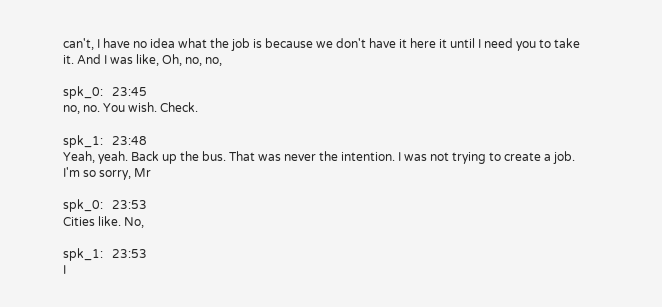can't, I have no idea what the job is because we don't have it here it until I need you to take it. And I was like, Oh, no, no,

spk_0:   23:45
no, no. You wish. Check.

spk_1:   23:48
Yeah, yeah. Back up the bus. That was never the intention. I was not trying to create a job. I'm so sorry, Mr

spk_0:   23:53
Cities like. No,

spk_1:   23:53
I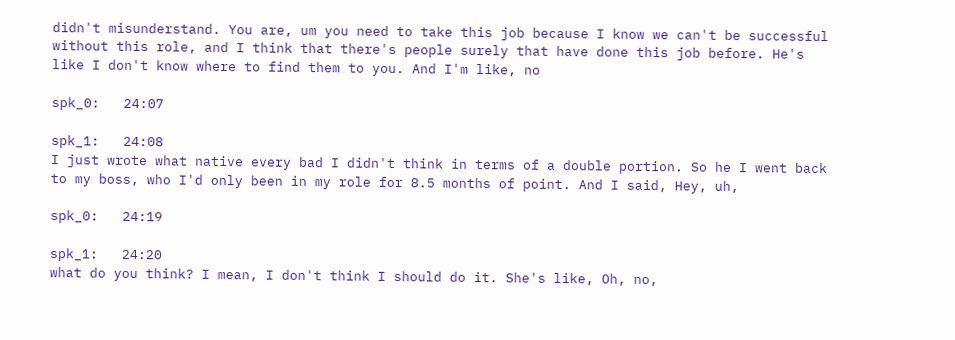didn't misunderstand. You are, um you need to take this job because I know we can't be successful without this role, and I think that there's people surely that have done this job before. He's like I don't know where to find them to you. And I'm like, no

spk_0:   24:07

spk_1:   24:08
I just wrote what native every bad I didn't think in terms of a double portion. So he I went back to my boss, who I'd only been in my role for 8.5 months of point. And I said, Hey, uh,

spk_0:   24:19

spk_1:   24:20
what do you think? I mean, I don't think I should do it. She's like, Oh, no,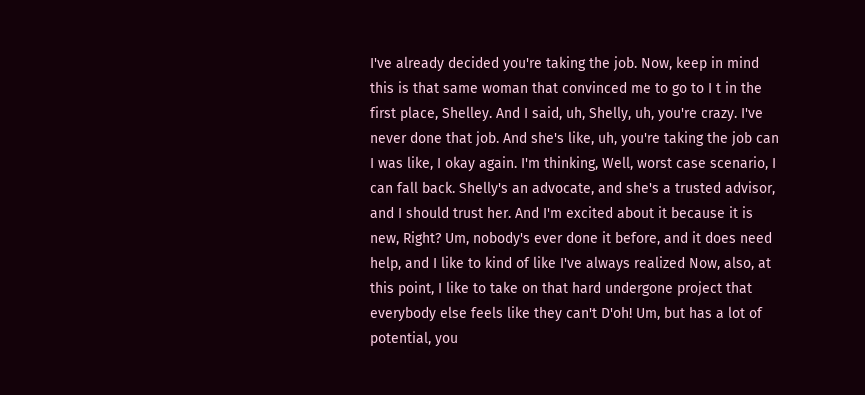I've already decided you're taking the job. Now, keep in mind this is that same woman that convinced me to go to I t in the first place, Shelley. And I said, uh, Shelly, uh, you're crazy. I've never done that job. And she's like, uh, you're taking the job can I was like, I okay again. I'm thinking, Well, worst case scenario, I can fall back. Shelly's an advocate, and she's a trusted advisor, and I should trust her. And I'm excited about it because it is new, Right? Um, nobody's ever done it before, and it does need help, and I like to kind of like I've always realized Now, also, at this point, I like to take on that hard undergone project that everybody else feels like they can't D'oh! Um, but has a lot of potential, you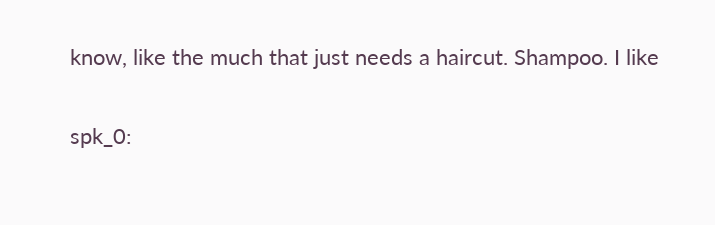know, like the much that just needs a haircut. Shampoo. I like

spk_0: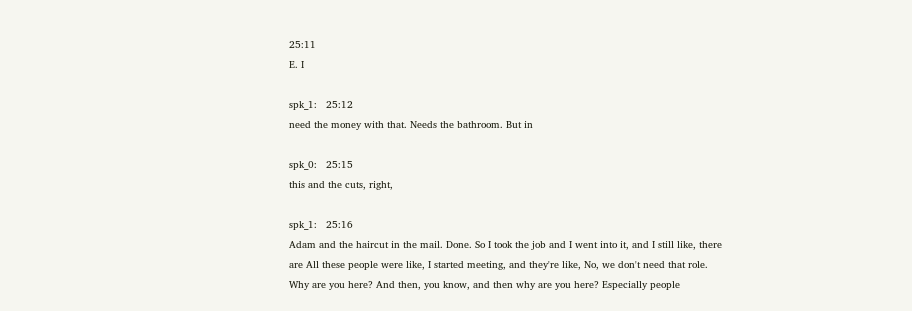25:11
E. I

spk_1:   25:12
need the money with that. Needs the bathroom. But in

spk_0:   25:15
this and the cuts, right,

spk_1:   25:16
Adam and the haircut in the mail. Done. So I took the job and I went into it, and I still like, there are All these people were like, I started meeting, and they're like, No, we don't need that role. Why are you here? And then, you know, and then why are you here? Especially people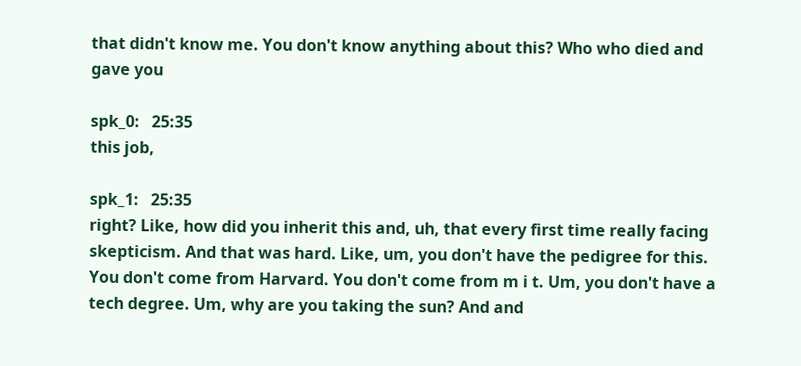that didn't know me. You don't know anything about this? Who who died and gave you

spk_0:   25:35
this job,

spk_1:   25:35
right? Like, how did you inherit this and, uh, that every first time really facing skepticism. And that was hard. Like, um, you don't have the pedigree for this. You don't come from Harvard. You don't come from m i t. Um, you don't have a tech degree. Um, why are you taking the sun? And and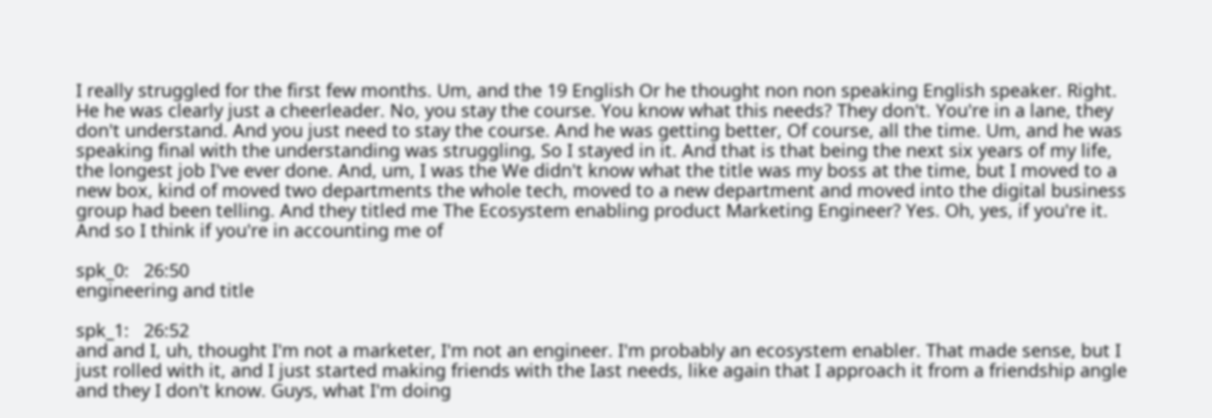I really struggled for the first few months. Um, and the 19 English Or he thought non non speaking English speaker. Right. He he was clearly just a cheerleader. No, you stay the course. You know what this needs? They don't. You're in a lane, they don't understand. And you just need to stay the course. And he was getting better, Of course, all the time. Um, and he was speaking final with the understanding was struggling, So I stayed in it. And that is that being the next six years of my life, the longest job I've ever done. And, um, I was the We didn't know what the title was my boss at the time, but I moved to a new box, kind of moved two departments the whole tech, moved to a new department and moved into the digital business group had been telling. And they titled me The Ecosystem enabling product Marketing Engineer? Yes. Oh, yes, if you're it. And so I think if you're in accounting me of

spk_0:   26:50
engineering and title

spk_1:   26:52
and and I, uh, thought I'm not a marketer, I'm not an engineer. I'm probably an ecosystem enabler. That made sense, but I just rolled with it, and I just started making friends with the Iast needs, like again that I approach it from a friendship angle and they I don't know. Guys, what I'm doing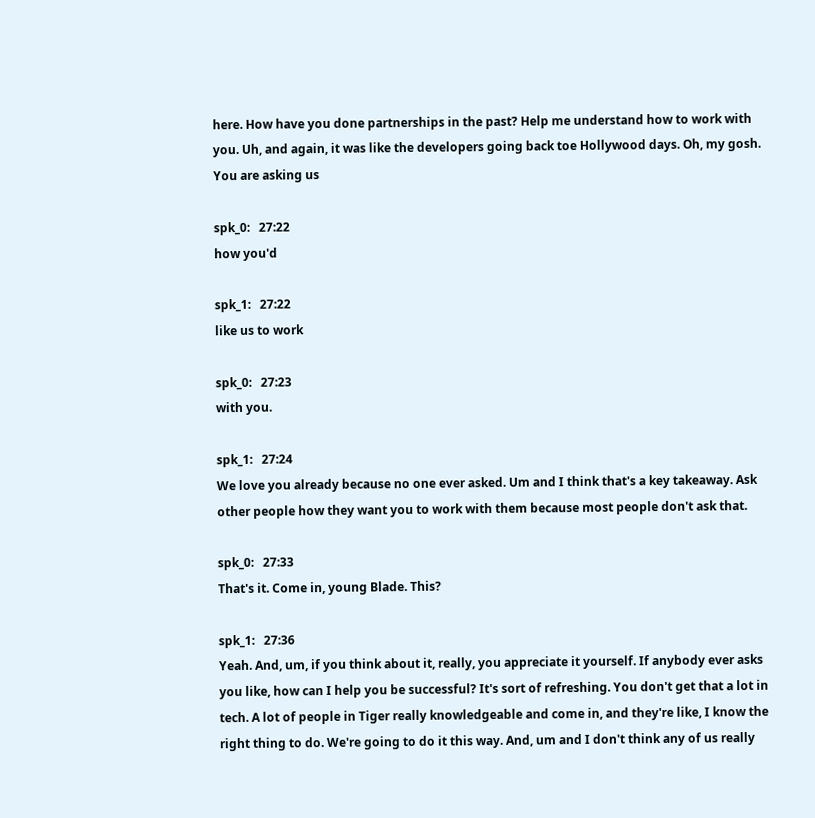here. How have you done partnerships in the past? Help me understand how to work with you. Uh, and again, it was like the developers going back toe Hollywood days. Oh, my gosh. You are asking us

spk_0:   27:22
how you'd

spk_1:   27:22
like us to work

spk_0:   27:23
with you.

spk_1:   27:24
We love you already because no one ever asked. Um and I think that's a key takeaway. Ask other people how they want you to work with them because most people don't ask that.

spk_0:   27:33
That's it. Come in, young Blade. This?

spk_1:   27:36
Yeah. And, um, if you think about it, really, you appreciate it yourself. If anybody ever asks you like, how can I help you be successful? It's sort of refreshing. You don't get that a lot in tech. A lot of people in Tiger really knowledgeable and come in, and they're like, I know the right thing to do. We're going to do it this way. And, um and I don't think any of us really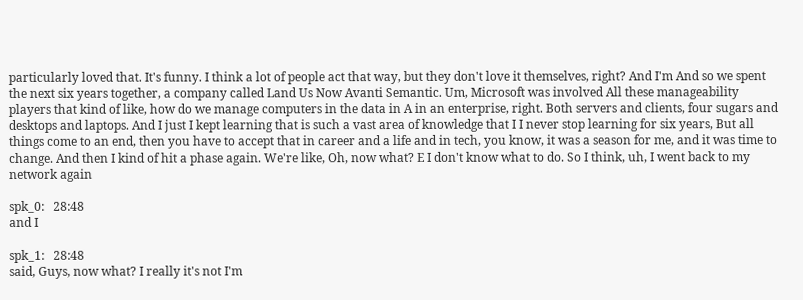particularly loved that. It's funny. I think a lot of people act that way, but they don't love it themselves, right? And I'm And so we spent the next six years together, a company called Land Us Now Avanti Semantic. Um, Microsoft was involved All these manageability players that kind of like, how do we manage computers in the data in A in an enterprise, right. Both servers and clients, four sugars and desktops and laptops. And I just I kept learning that is such a vast area of knowledge that I I never stop learning for six years, But all things come to an end, then you have to accept that in career and a life and in tech, you know, it was a season for me, and it was time to change. And then I kind of hit a phase again. We're like, Oh, now what? E I don't know what to do. So I think, uh, I went back to my network again

spk_0:   28:48
and I

spk_1:   28:48
said, Guys, now what? I really it's not I'm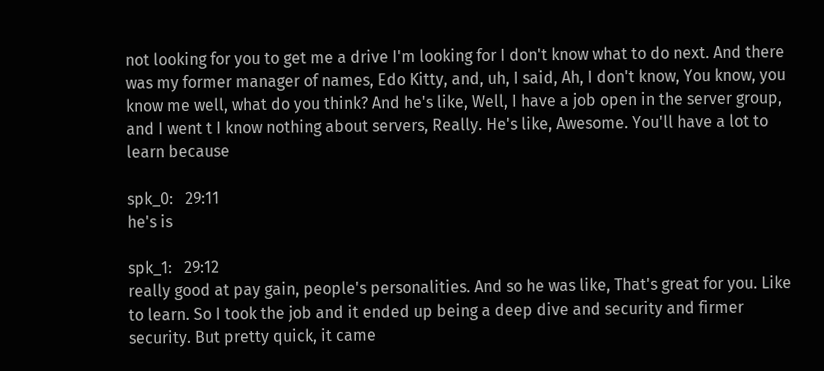not looking for you to get me a drive I'm looking for I don't know what to do next. And there was my former manager of names, Edo Kitty, and, uh, I said, Ah, I don't know, You know, you know me well, what do you think? And he's like, Well, I have a job open in the server group, and I went t I know nothing about servers, Really. He's like, Awesome. You'll have a lot to learn because

spk_0:   29:11
he's is

spk_1:   29:12
really good at pay gain, people's personalities. And so he was like, That's great for you. Like to learn. So I took the job and it ended up being a deep dive and security and firmer security. But pretty quick, it came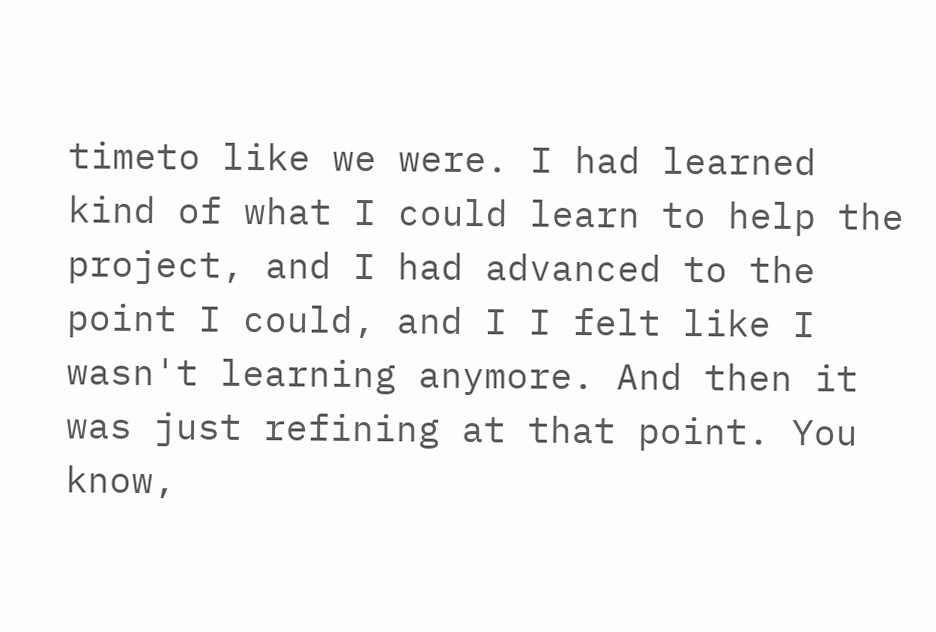timeto like we were. I had learned kind of what I could learn to help the project, and I had advanced to the point I could, and I I felt like I wasn't learning anymore. And then it was just refining at that point. You know,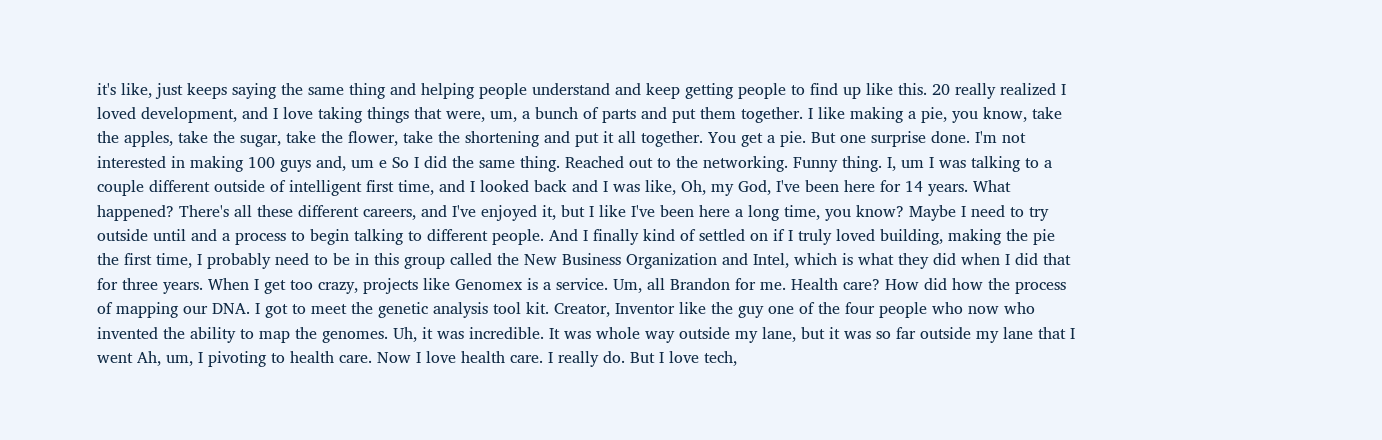it's like, just keeps saying the same thing and helping people understand and keep getting people to find up like this. 20 really realized I loved development, and I love taking things that were, um, a bunch of parts and put them together. I like making a pie, you know, take the apples, take the sugar, take the flower, take the shortening and put it all together. You get a pie. But one surprise done. I'm not interested in making 100 guys and, um e So I did the same thing. Reached out to the networking. Funny thing. I, um I was talking to a couple different outside of intelligent first time, and I looked back and I was like, Oh, my God, I've been here for 14 years. What happened? There's all these different careers, and I've enjoyed it, but I like I've been here a long time, you know? Maybe I need to try outside until and a process to begin talking to different people. And I finally kind of settled on if I truly loved building, making the pie the first time, I probably need to be in this group called the New Business Organization and Intel, which is what they did when I did that for three years. When I get too crazy, projects like Genomex is a service. Um, all Brandon for me. Health care? How did how the process of mapping our DNA. I got to meet the genetic analysis tool kit. Creator, Inventor like the guy one of the four people who now who invented the ability to map the genomes. Uh, it was incredible. It was whole way outside my lane, but it was so far outside my lane that I went Ah, um, I pivoting to health care. Now I love health care. I really do. But I love tech,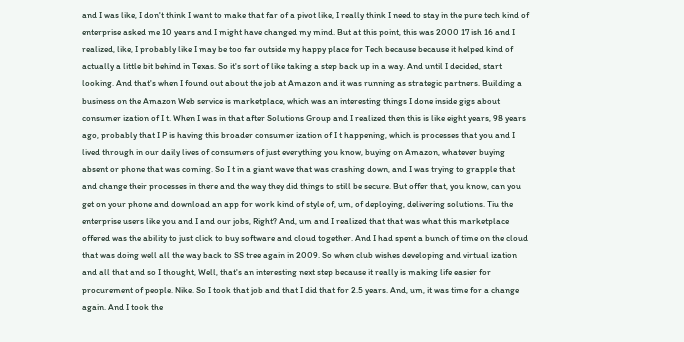and I was like, I don't think I want to make that far of a pivot like, I really think I need to stay in the pure tech kind of enterprise asked me 10 years and I might have changed my mind. But at this point, this was 2000 17 ish 16 and I realized, like, I probably like I may be too far outside my happy place for Tech because because it helped kind of actually a little bit behind in Texas. So it's sort of like taking a step back up in a way. And until I decided, start looking. And that's when I found out about the job at Amazon and it was running as strategic partners. Building a business on the Amazon Web service is marketplace, which was an interesting things I done inside gigs about consumer ization of I t. When I was in that after Solutions Group and I realized then this is like eight years, 98 years ago, probably that I P is having this broader consumer ization of I t happening, which is processes that you and I lived through in our daily lives of consumers of just everything you know, buying on Amazon, whatever buying absent or phone that was coming. So I t in a giant wave that was crashing down, and I was trying to grapple that and change their processes in there and the way they did things to still be secure. But offer that, you know, can you get on your phone and download an app for work kind of style of, um, of deploying, delivering solutions. Tiu the enterprise users like you and I and our jobs, Right? And, um and I realized that that was what this marketplace offered was the ability to just click to buy software and cloud together. And I had spent a bunch of time on the cloud that was doing well all the way back to SS tree again in 2009. So when club wishes developing and virtual ization and all that and so I thought, Well, that's an interesting next step because it really is making life easier for procurement of people. Nike. So I took that job and that I did that for 2.5 years. And, um, it was time for a change again. And I took the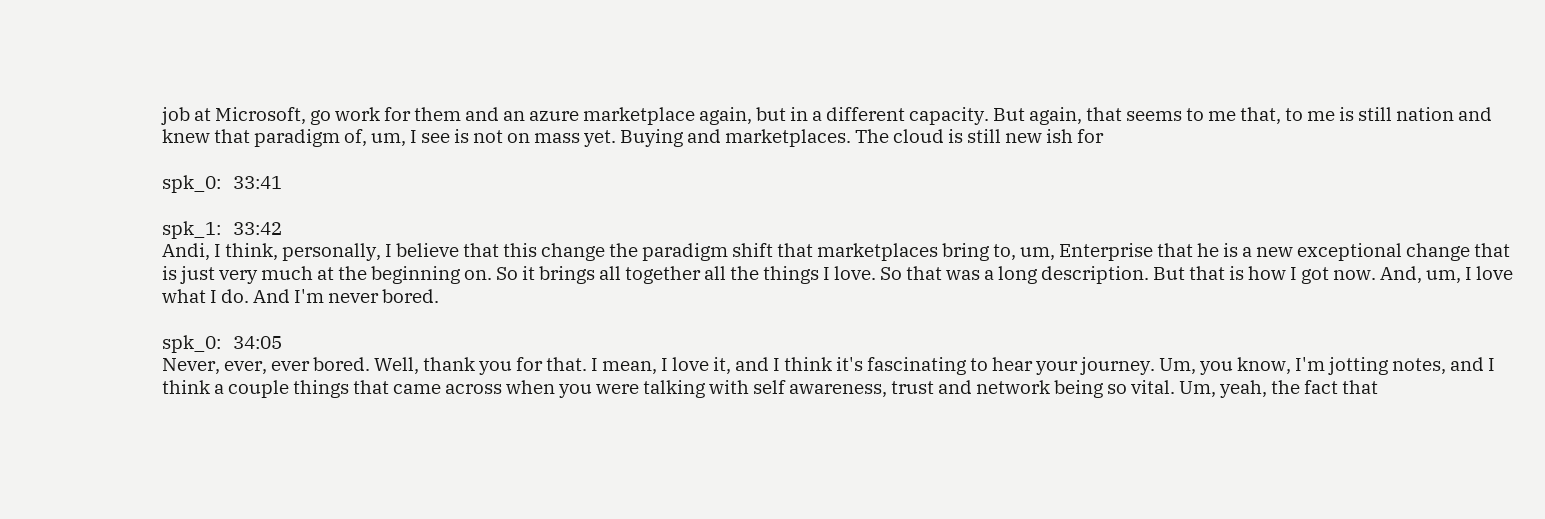job at Microsoft, go work for them and an azure marketplace again, but in a different capacity. But again, that seems to me that, to me is still nation and knew that paradigm of, um, I see is not on mass yet. Buying and marketplaces. The cloud is still new ish for

spk_0:   33:41

spk_1:   33:42
Andi, I think, personally, I believe that this change the paradigm shift that marketplaces bring to, um, Enterprise that he is a new exceptional change that is just very much at the beginning on. So it brings all together all the things I love. So that was a long description. But that is how I got now. And, um, I love what I do. And I'm never bored.

spk_0:   34:05
Never, ever, ever bored. Well, thank you for that. I mean, I love it, and I think it's fascinating to hear your journey. Um, you know, I'm jotting notes, and I think a couple things that came across when you were talking with self awareness, trust and network being so vital. Um, yeah, the fact that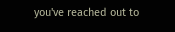you've reached out to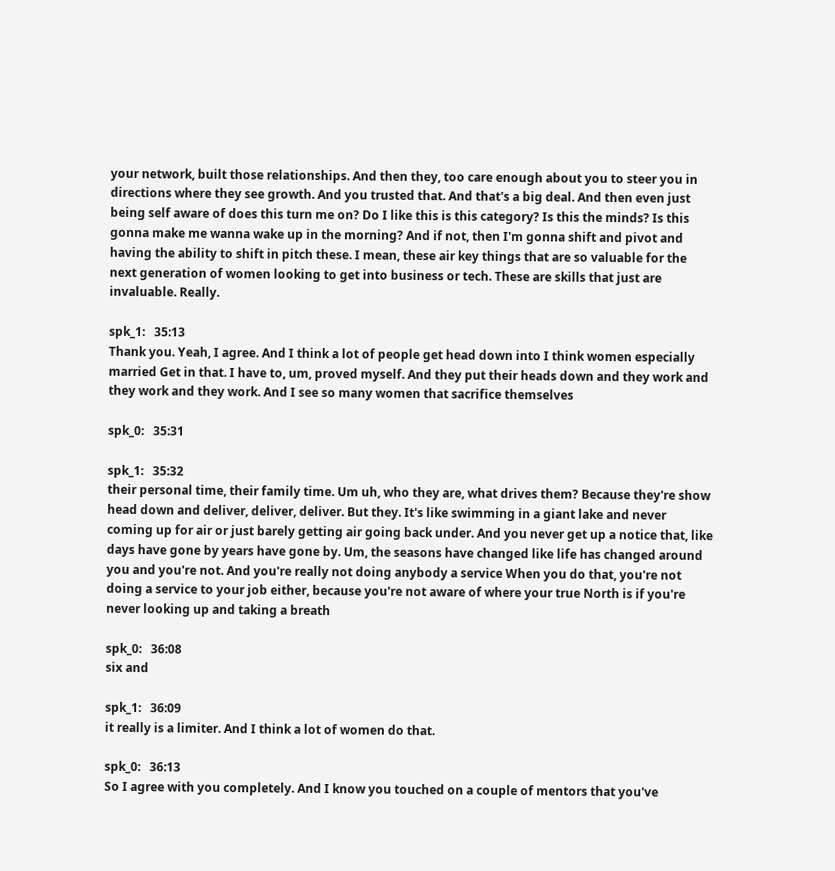your network, built those relationships. And then they, too care enough about you to steer you in directions where they see growth. And you trusted that. And that's a big deal. And then even just being self aware of does this turn me on? Do I like this is this category? Is this the minds? Is this gonna make me wanna wake up in the morning? And if not, then I'm gonna shift and pivot and having the ability to shift in pitch these. I mean, these air key things that are so valuable for the next generation of women looking to get into business or tech. These are skills that just are invaluable. Really.

spk_1:   35:13
Thank you. Yeah, I agree. And I think a lot of people get head down into I think women especially married Get in that. I have to, um, proved myself. And they put their heads down and they work and they work and they work. And I see so many women that sacrifice themselves

spk_0:   35:31

spk_1:   35:32
their personal time, their family time. Um uh, who they are, what drives them? Because they're show head down and deliver, deliver, deliver. But they. It's like swimming in a giant lake and never coming up for air or just barely getting air going back under. And you never get up a notice that, like days have gone by years have gone by. Um, the seasons have changed like life has changed around you and you're not. And you're really not doing anybody a service When you do that, you're not doing a service to your job either, because you're not aware of where your true North is if you're never looking up and taking a breath

spk_0:   36:08
six and

spk_1:   36:09
it really is a limiter. And I think a lot of women do that.

spk_0:   36:13
So I agree with you completely. And I know you touched on a couple of mentors that you've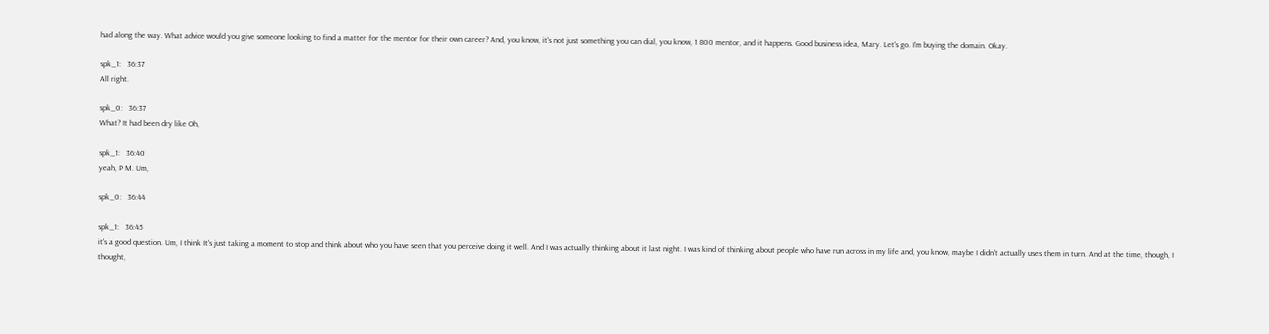had along the way. What advice would you give someone looking to find a matter for the mentor for their own career? And, you know, it's not just something you can dial, you know, 1 800 mentor, and it happens. Good business idea, Mary. Let's go. I'm buying the domain. Okay.

spk_1:   36:37
All right.

spk_0:   36:37
What? It had been dry like Oh,

spk_1:   36:40
yeah, P M. Um,

spk_0:   36:44

spk_1:   36:45
it's a good question. Um, I think It's just taking a moment to stop and think about who you have seen that you perceive doing it well. And I was actually thinking about it last night. I was kind of thinking about people who have run across in my life and, you know, maybe I didn't actually uses them in turn. And at the time, though, I thought,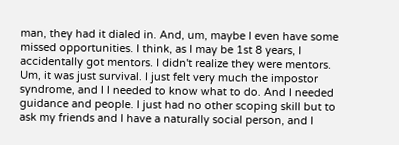man, they had it dialed in. And, um, maybe I even have some missed opportunities. I think, as I may be 1st 8 years, I accidentally got mentors. I didn't realize they were mentors. Um, it was just survival. I just felt very much the impostor syndrome, and I I needed to know what to do. And I needed guidance and people. I just had no other scoping skill but to ask my friends and I have a naturally social person, and I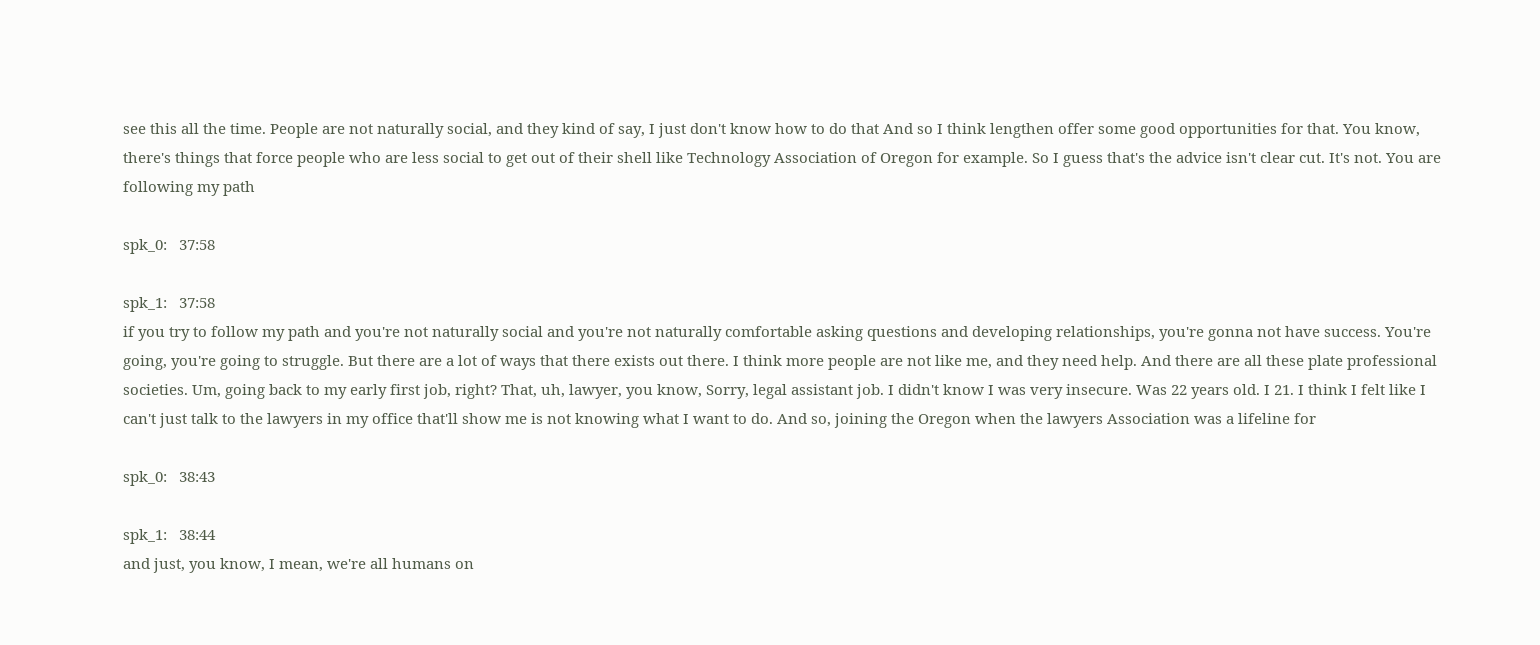see this all the time. People are not naturally social, and they kind of say, I just don't know how to do that And so I think lengthen offer some good opportunities for that. You know, there's things that force people who are less social to get out of their shell like Technology Association of Oregon for example. So I guess that's the advice isn't clear cut. It's not. You are following my path

spk_0:   37:58

spk_1:   37:58
if you try to follow my path and you're not naturally social and you're not naturally comfortable asking questions and developing relationships, you're gonna not have success. You're going, you're going to struggle. But there are a lot of ways that there exists out there. I think more people are not like me, and they need help. And there are all these plate professional societies. Um, going back to my early first job, right? That, uh, lawyer, you know, Sorry, legal assistant job. I didn't know I was very insecure. Was 22 years old. I 21. I think I felt like I can't just talk to the lawyers in my office that'll show me is not knowing what I want to do. And so, joining the Oregon when the lawyers Association was a lifeline for

spk_0:   38:43

spk_1:   38:44
and just, you know, I mean, we're all humans on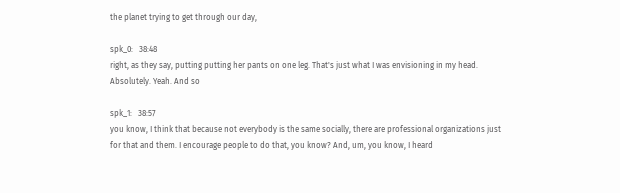the planet trying to get through our day,

spk_0:   38:48
right, as they say, putting putting her pants on one leg. That's just what I was envisioning in my head. Absolutely. Yeah. And so

spk_1:   38:57
you know, I think that because not everybody is the same socially, there are professional organizations just for that and them. I encourage people to do that, you know? And, um, you know, I heard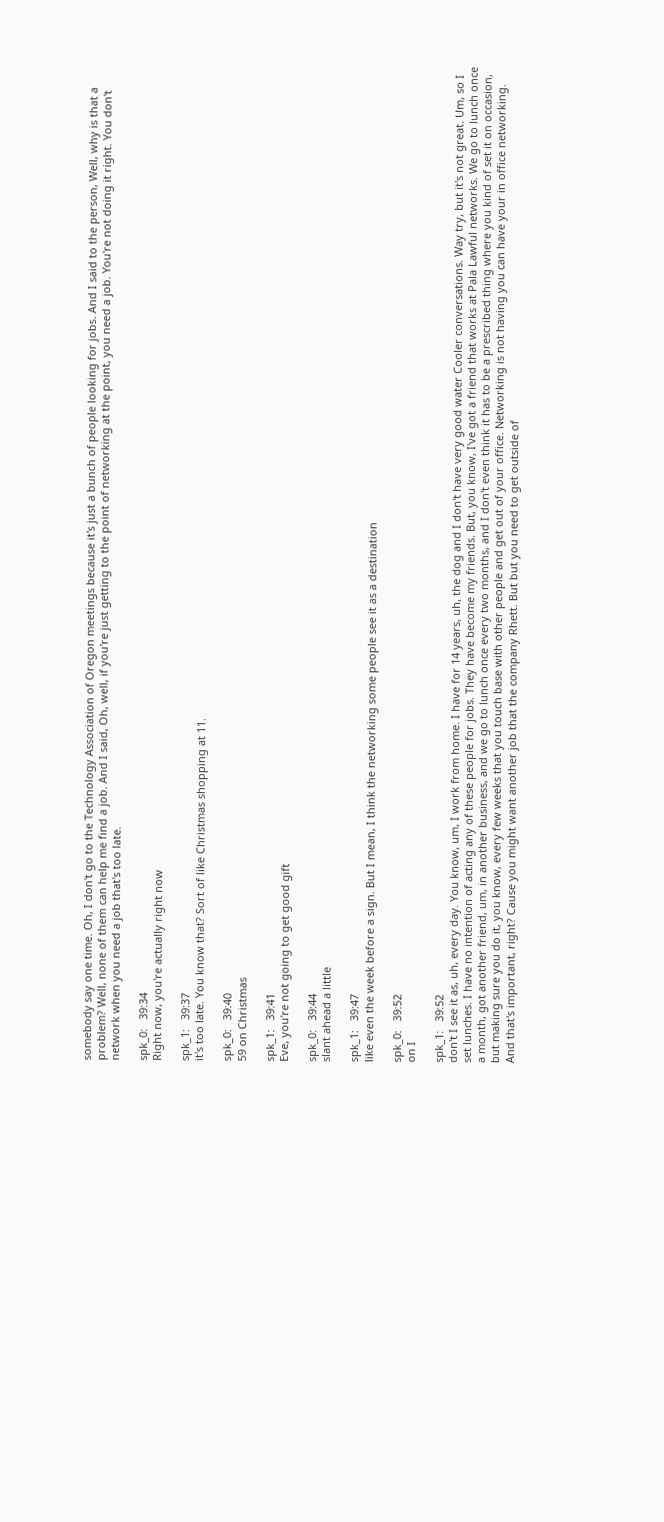somebody say one time. Oh, I don't go to the Technology Association of Oregon meetings because it's just a bunch of people looking for jobs. And I said to the person, Well, why is that a problem? Well, none of them can help me find a job. And I said, Oh, well, if you're just getting to the point of networking at the point, you need a job. You're not doing it right. You don't network when you need a job that's too late.

spk_0:   39:34
Right now, you're actually right now

spk_1:   39:37
it's too late. You know that? Sort of like Christmas shopping at 11.

spk_0:   39:40
59 on Christmas

spk_1:   39:41
Eve, you're not going to get good gift

spk_0:   39:44
slant ahead a little

spk_1:   39:47
like even the week before a sign. But I mean, I think the networking some people see it as a destination

spk_0:   39:52
on I

spk_1:   39:52
don't I see it as, uh, every day. You know, um, I work from home. I have for 14 years, uh, the dog and I don't have very good water Cooler conversations. Way try, but it's not great. Um, so I set lunches. I have no intention of acting any of these people for jobs. They have become my friends. But, you know, I've got a friend that works at Pala Lawful networks. We go to lunch once a month, got another friend, um, in another business, and we go to lunch once every two months, and I don't even think it has to be a prescribed thing where you kind of set it on occasion, but making sure you do it, you know, every few weeks that you touch base with other people and get out of your office. Networking is not having you can have your in office networking. And that's important, right? Cause you might want another job that the company Rhett. But but you need to get outside of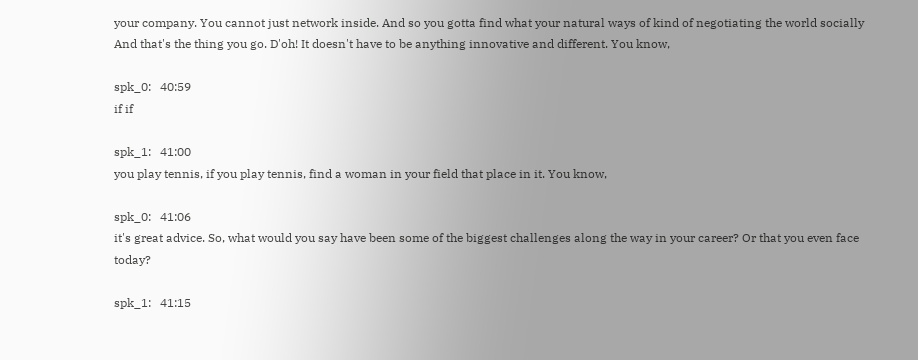your company. You cannot just network inside. And so you gotta find what your natural ways of kind of negotiating the world socially And that's the thing you go. D'oh! It doesn't have to be anything innovative and different. You know,

spk_0:   40:59
if if

spk_1:   41:00
you play tennis, if you play tennis, find a woman in your field that place in it. You know,

spk_0:   41:06
it's great advice. So, what would you say have been some of the biggest challenges along the way in your career? Or that you even face today?

spk_1:   41:15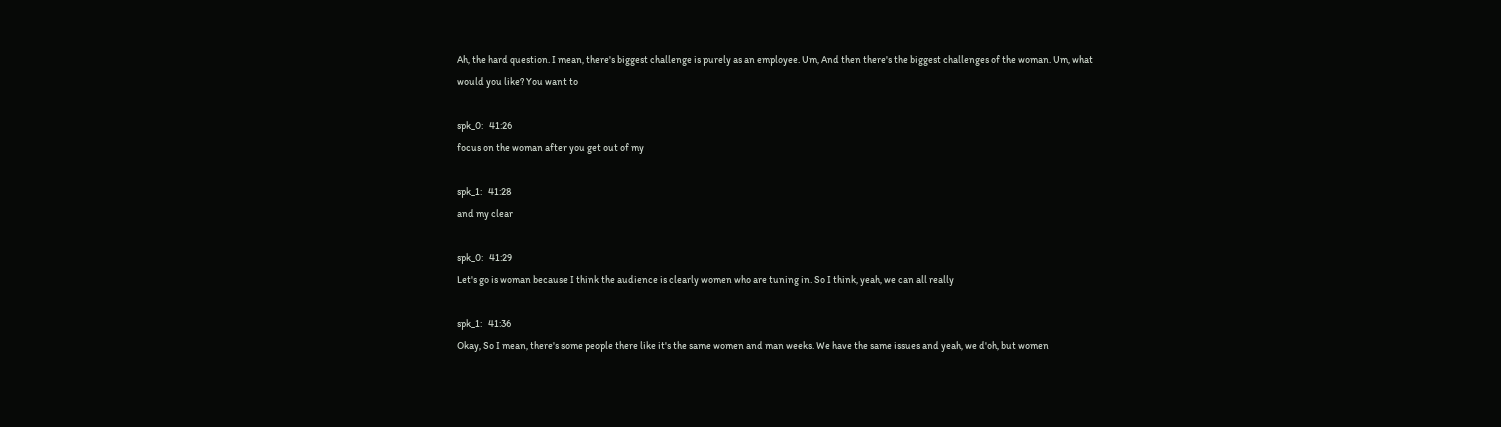Ah, the hard question. I mean, there's biggest challenge is purely as an employee. Um, And then there's the biggest challenges of the woman. Um, what would you like? You want to

spk_0:   41:26
focus on the woman after you get out of my

spk_1:   41:28
and my clear

spk_0:   41:29
Let's go is woman because I think the audience is clearly women who are tuning in. So I think, yeah, we can all really

spk_1:   41:36
Okay, So I mean, there's some people there like it's the same women and man weeks. We have the same issues and yeah, we d'oh, but women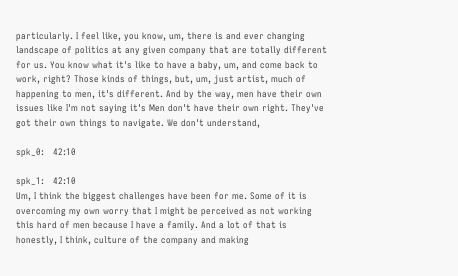particularly. I feel like, you know, um, there is and ever changing landscape of politics at any given company that are totally different for us. You know what it's like to have a baby, um, and come back to work, right? Those kinds of things, but, um, just artist, much of happening to men, it's different. And by the way, men have their own issues like I'm not saying it's Men don't have their own right. They've got their own things to navigate. We don't understand,

spk_0:   42:10

spk_1:   42:10
Um, I think the biggest challenges have been for me. Some of it is overcoming my own worry that I might be perceived as not working this hard of men because I have a family. And a lot of that is honestly, I think, culture of the company and making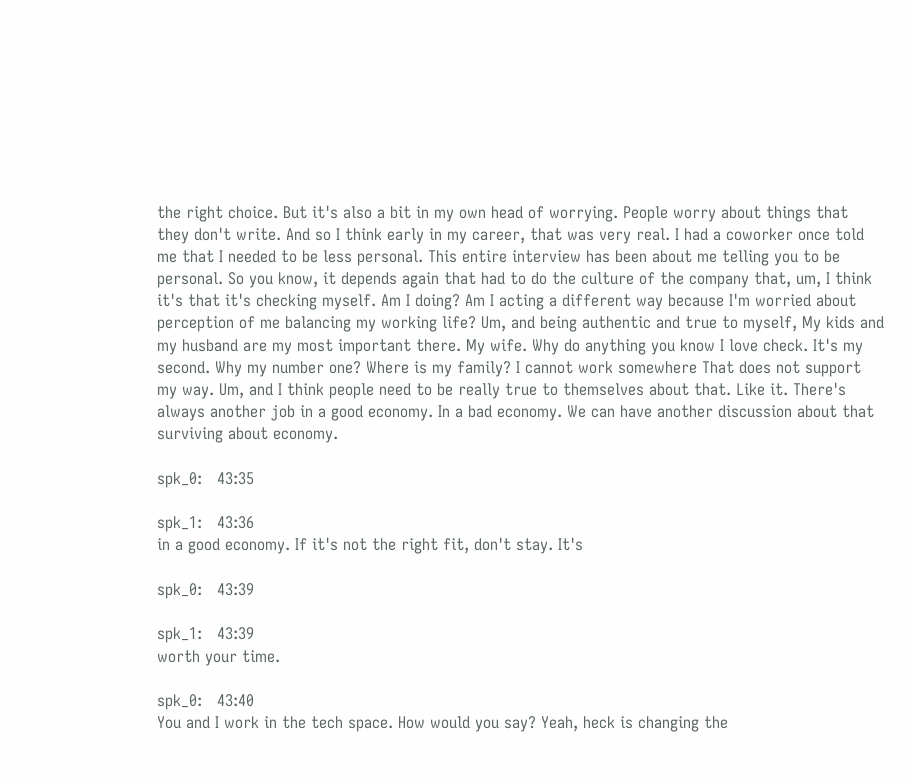the right choice. But it's also a bit in my own head of worrying. People worry about things that they don't write. And so I think early in my career, that was very real. I had a coworker once told me that I needed to be less personal. This entire interview has been about me telling you to be personal. So you know, it depends again that had to do the culture of the company that, um, I think it's that it's checking myself. Am I doing? Am I acting a different way because I'm worried about perception of me balancing my working life? Um, and being authentic and true to myself, My kids and my husband are my most important there. My wife. Why do anything you know I love check. It's my second. Why my number one? Where is my family? I cannot work somewhere That does not support my way. Um, and I think people need to be really true to themselves about that. Like it. There's always another job in a good economy. In a bad economy. We can have another discussion about that surviving about economy.

spk_0:   43:35

spk_1:   43:36
in a good economy. If it's not the right fit, don't stay. It's

spk_0:   43:39

spk_1:   43:39
worth your time.

spk_0:   43:40
You and I work in the tech space. How would you say? Yeah, heck is changing the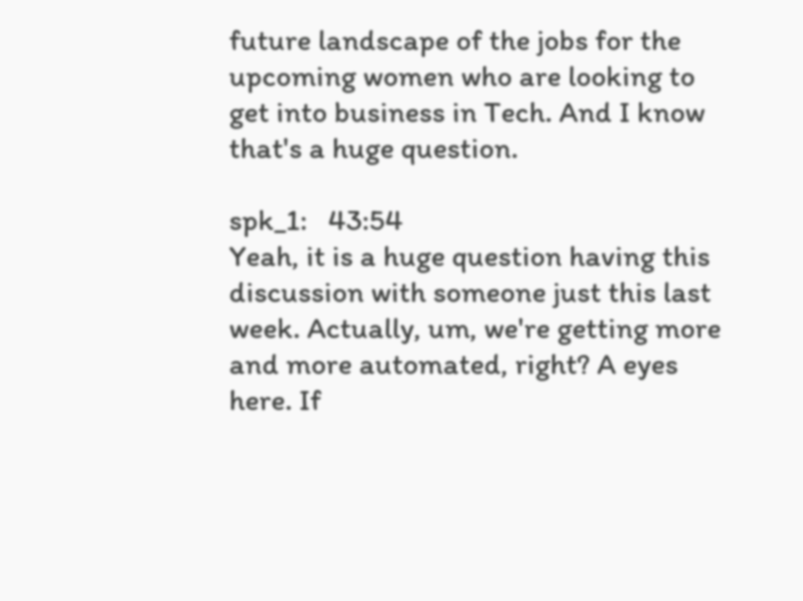future landscape of the jobs for the upcoming women who are looking to get into business in Tech. And I know that's a huge question.

spk_1:   43:54
Yeah, it is a huge question having this discussion with someone just this last week. Actually, um, we're getting more and more automated, right? A eyes here. If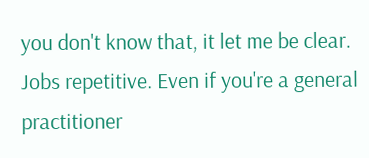you don't know that, it let me be clear. Jobs repetitive. Even if you're a general practitioner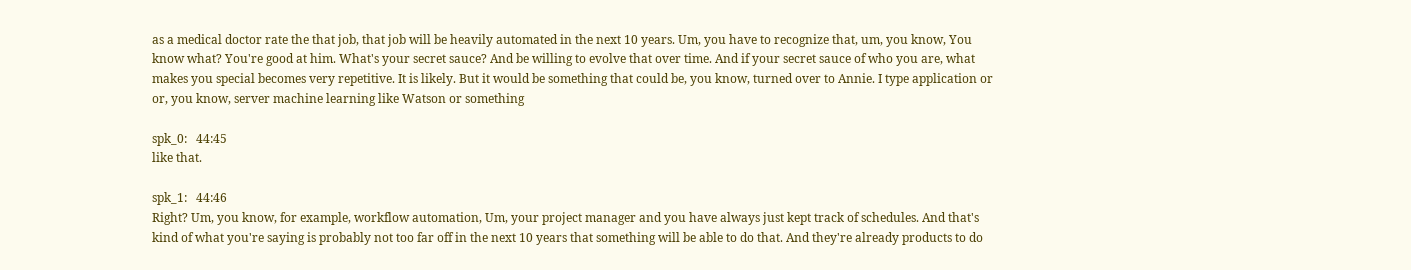as a medical doctor rate the that job, that job will be heavily automated in the next 10 years. Um, you have to recognize that, um, you know, You know what? You're good at him. What's your secret sauce? And be willing to evolve that over time. And if your secret sauce of who you are, what makes you special becomes very repetitive. It is likely. But it would be something that could be, you know, turned over to Annie. I type application or or, you know, server machine learning like Watson or something

spk_0:   44:45
like that.

spk_1:   44:46
Right? Um, you know, for example, workflow automation, Um, your project manager and you have always just kept track of schedules. And that's kind of what you're saying is probably not too far off in the next 10 years that something will be able to do that. And they're already products to do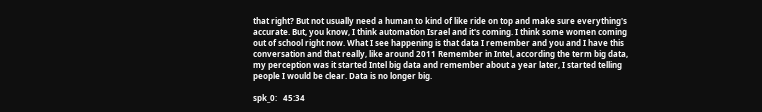that right? But not usually need a human to kind of like ride on top and make sure everything's accurate. But, you know, I think automation Israel and it's coming. I think some women coming out of school right now. What I see happening is that data I remember and you and I have this conversation and that really, like around 2011 Remember in Intel, according the term big data, my perception was it started Intel big data and remember about a year later, I started telling people I would be clear. Data is no longer big.

spk_0:   45:34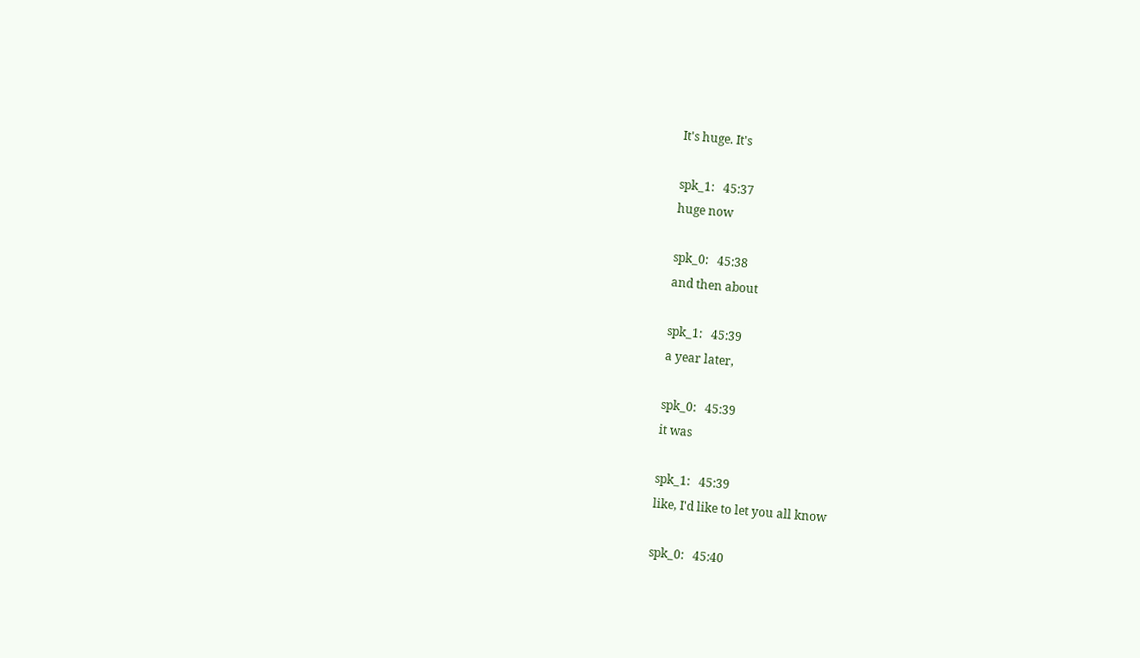It's huge. It's

spk_1:   45:37
huge now

spk_0:   45:38
and then about

spk_1:   45:39
a year later,

spk_0:   45:39
it was

spk_1:   45:39
like, I'd like to let you all know

spk_0:   45:40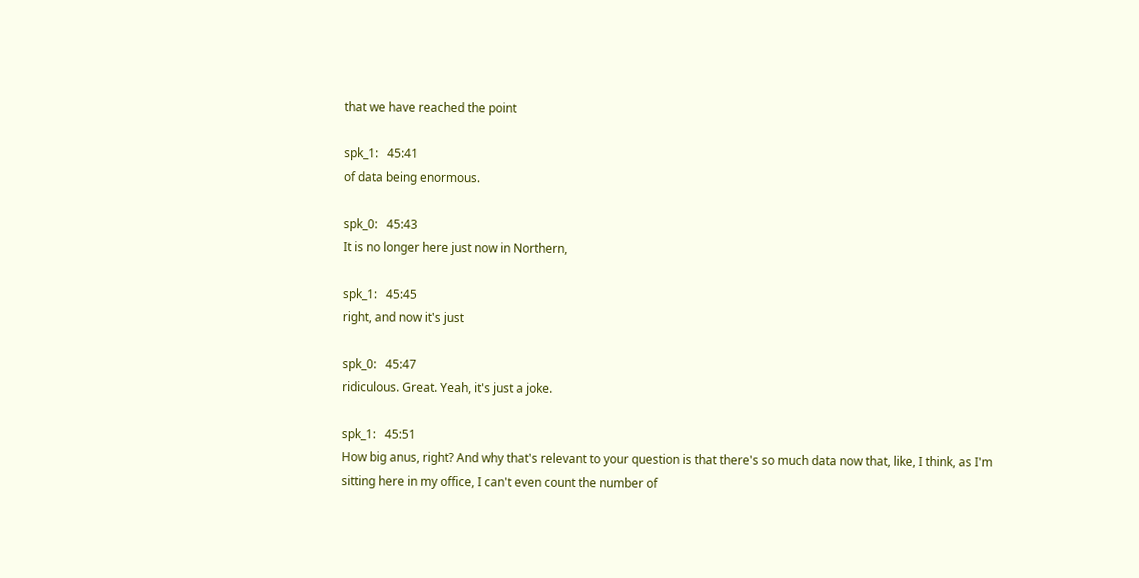that we have reached the point

spk_1:   45:41
of data being enormous.

spk_0:   45:43
It is no longer here just now in Northern,

spk_1:   45:45
right, and now it's just

spk_0:   45:47
ridiculous. Great. Yeah, it's just a joke.

spk_1:   45:51
How big anus, right? And why that's relevant to your question is that there's so much data now that, like, I think, as I'm sitting here in my office, I can't even count the number of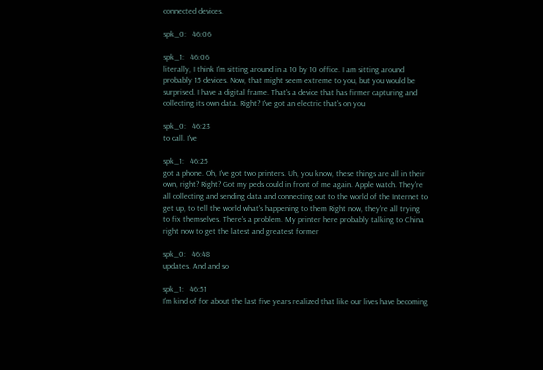connected devices.

spk_0:   46:06

spk_1:   46:06
literally, I think I'm sitting around in a 10 by 10 office. I am sitting around probably 15 devices. Now, that might seem extreme to you, but you would be surprised. I have a digital frame. That's a device that has firmer capturing and collecting its own data. Right? I've got an electric that's on you

spk_0:   46:23
to call. I've

spk_1:   46:25
got a phone. Oh, I've got two printers. Uh, you know, these things are all in their own, right? Right? Got my peds could in front of me again. Apple watch. They're all collecting and sending data and connecting out to the world of the Internet to get up, to tell the world what's happening to them Right now, they're all trying to fix themselves. There's a problem. My printer here probably talking to China right now to get the latest and greatest former

spk_0:   46:48
updates. And and so

spk_1:   46:51
I'm kind of for about the last five years realized that like our lives have becoming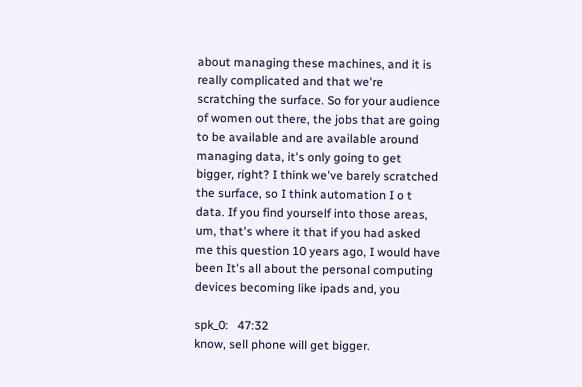about managing these machines, and it is really complicated and that we're scratching the surface. So for your audience of women out there, the jobs that are going to be available and are available around managing data, it's only going to get bigger, right? I think we've barely scratched the surface, so I think automation I o t data. If you find yourself into those areas, um, that's where it that if you had asked me this question 10 years ago, I would have been It's all about the personal computing devices becoming like ipads and, you

spk_0:   47:32
know, sell phone will get bigger.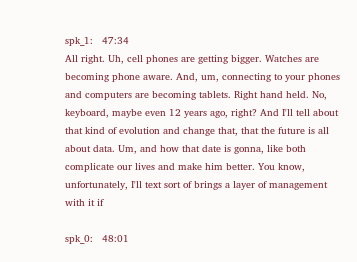spk_1:   47:34
All right. Uh, cell phones are getting bigger. Watches are becoming phone aware. And, um, connecting to your phones and computers are becoming tablets. Right hand held. No, keyboard, maybe even 12 years ago, right? And I'll tell about that kind of evolution and change that, that the future is all about data. Um, and how that date is gonna, like both complicate our lives and make him better. You know, unfortunately, I'll text sort of brings a layer of management with it if

spk_0:   48:01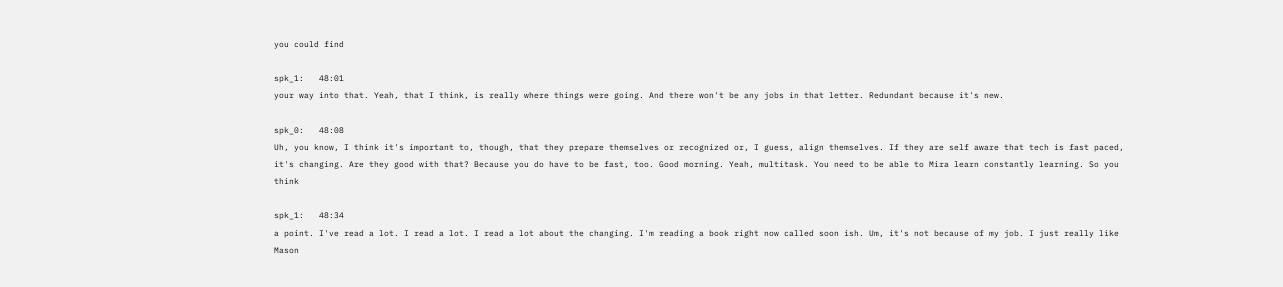you could find

spk_1:   48:01
your way into that. Yeah, that I think, is really where things were going. And there won't be any jobs in that letter. Redundant because it's new.

spk_0:   48:08
Uh, you know, I think it's important to, though, that they prepare themselves or recognized or, I guess, align themselves. If they are self aware that tech is fast paced, it's changing. Are they good with that? Because you do have to be fast, too. Good morning. Yeah, multitask. You need to be able to Mira learn constantly learning. So you think

spk_1:   48:34
a point. I've read a lot. I read a lot. I read a lot about the changing. I'm reading a book right now called soon ish. Um, it's not because of my job. I just really like Mason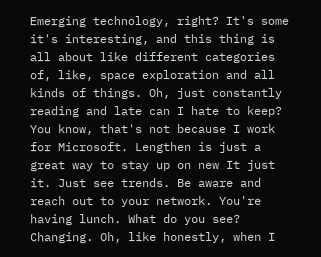Emerging technology, right? It's some it's interesting, and this thing is all about like different categories of, like, space exploration and all kinds of things. Oh, just constantly reading and late can I hate to keep? You know, that's not because I work for Microsoft. Lengthen is just a great way to stay up on new It just it. Just see trends. Be aware and reach out to your network. You're having lunch. What do you see? Changing. Oh, like honestly, when I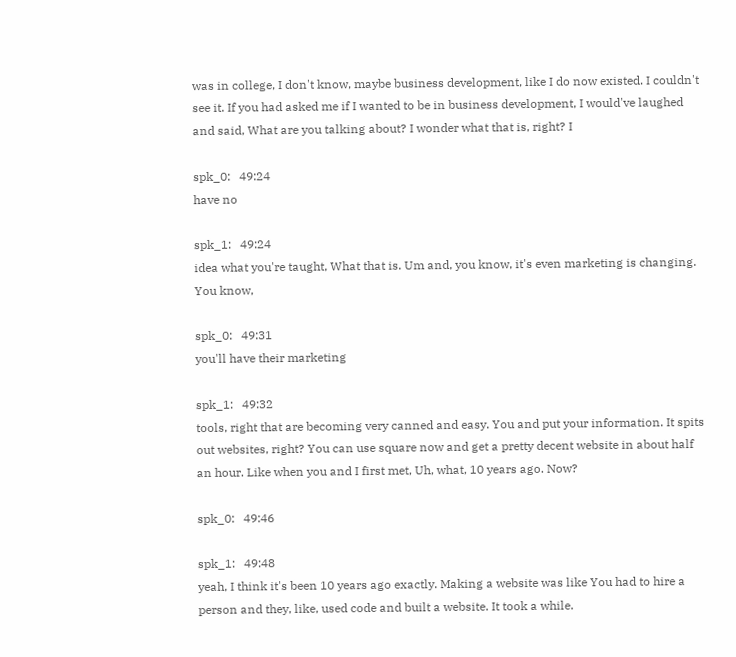was in college, I don't know, maybe business development, like I do now existed. I couldn't see it. If you had asked me if I wanted to be in business development, I would've laughed and said, What are you talking about? I wonder what that is, right? I

spk_0:   49:24
have no

spk_1:   49:24
idea what you're taught, What that is. Um and, you know, it's even marketing is changing. You know,

spk_0:   49:31
you'll have their marketing

spk_1:   49:32
tools, right that are becoming very canned and easy. You and put your information. It spits out websites, right? You can use square now and get a pretty decent website in about half an hour. Like when you and I first met, Uh, what, 10 years ago. Now?

spk_0:   49:46

spk_1:   49:48
yeah, I think it's been 10 years ago exactly. Making a website was like You had to hire a person and they, like, used code and built a website. It took a while.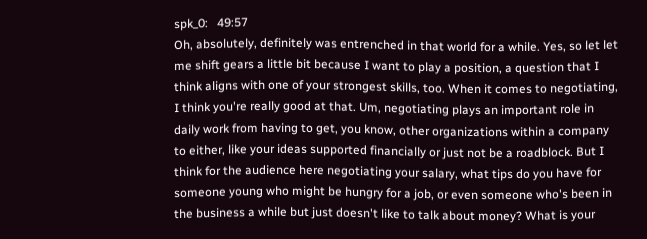spk_0:   49:57
Oh, absolutely, definitely was entrenched in that world for a while. Yes, so let let me shift gears a little bit because I want to play a position, a question that I think aligns with one of your strongest skills, too. When it comes to negotiating, I think you're really good at that. Um, negotiating plays an important role in daily work from having to get, you know, other organizations within a company to either, like your ideas supported financially or just not be a roadblock. But I think for the audience here negotiating your salary, what tips do you have for someone young who might be hungry for a job, or even someone who's been in the business a while but just doesn't like to talk about money? What is your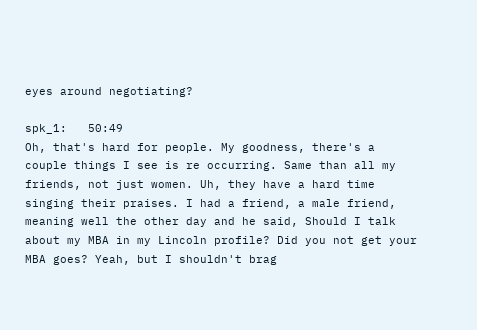eyes around negotiating?

spk_1:   50:49
Oh, that's hard for people. My goodness, there's a couple things I see is re occurring. Same than all my friends, not just women. Uh, they have a hard time singing their praises. I had a friend, a male friend, meaning well the other day and he said, Should I talk about my MBA in my Lincoln profile? Did you not get your MBA goes? Yeah, but I shouldn't brag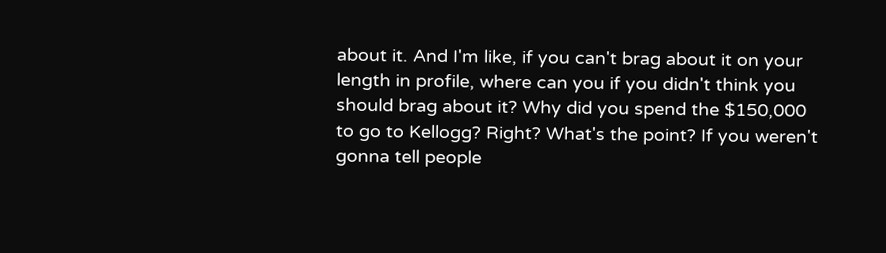about it. And I'm like, if you can't brag about it on your length in profile, where can you if you didn't think you should brag about it? Why did you spend the $150,000 to go to Kellogg? Right? What's the point? If you weren't gonna tell people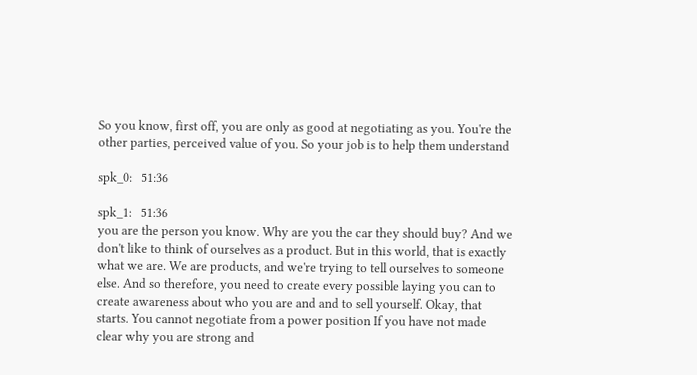So you know, first off, you are only as good at negotiating as you. You're the other parties, perceived value of you. So your job is to help them understand

spk_0:   51:36

spk_1:   51:36
you are the person you know. Why are you the car they should buy? And we don't like to think of ourselves as a product. But in this world, that is exactly what we are. We are products, and we're trying to tell ourselves to someone else. And so therefore, you need to create every possible laying you can to create awareness about who you are and and to sell yourself. Okay, that starts. You cannot negotiate from a power position If you have not made clear why you are strong and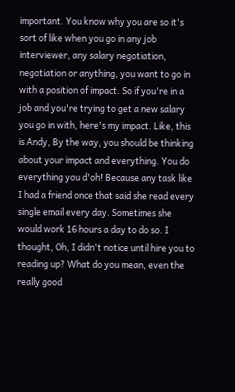important. You know why you are so it's sort of like when you go in any job interviewer, any salary negotiation, negotiation or anything, you want to go in with a position of impact. So if you're in a job and you're trying to get a new salary you go in with, here's my impact. Like, this is Andy, By the way, you should be thinking about your impact and everything. You do everything you d'oh! Because any task like I had a friend once that said she read every single email every day. Sometimes she would work 16 hours a day to do so. I thought, Oh, I didn't notice until hire you to reading up? What do you mean, even the really good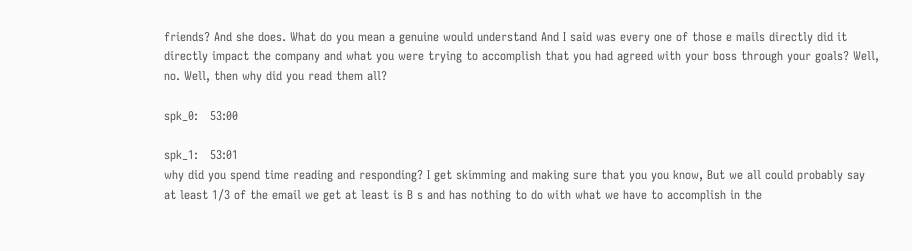friends? And she does. What do you mean a genuine would understand And I said was every one of those e mails directly did it directly impact the company and what you were trying to accomplish that you had agreed with your boss through your goals? Well, no. Well, then why did you read them all?

spk_0:   53:00

spk_1:   53:01
why did you spend time reading and responding? I get skimming and making sure that you you know, But we all could probably say at least 1/3 of the email we get at least is B s and has nothing to do with what we have to accomplish in the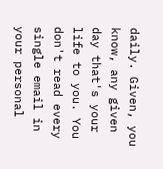daily. Given, you know, any given day that's your life to you. You don't read every single email in your personal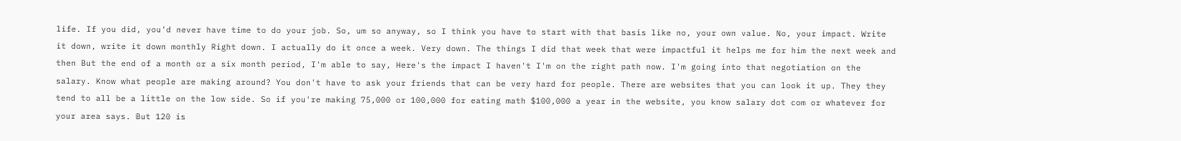life. If you did, you'd never have time to do your job. So, um so anyway, so I think you have to start with that basis like no, your own value. No, your impact. Write it down, write it down monthly Right down. I actually do it once a week. Very down. The things I did that week that were impactful it helps me for him the next week and then But the end of a month or a six month period, I'm able to say, Here's the impact I haven't I'm on the right path now. I'm going into that negotiation on the salary. Know what people are making around? You don't have to ask your friends that can be very hard for people. There are websites that you can look it up. They they tend to all be a little on the low side. So if you're making 75,000 or 100,000 for eating math $100,000 a year in the website, you know salary dot com or whatever for your area says. But 120 is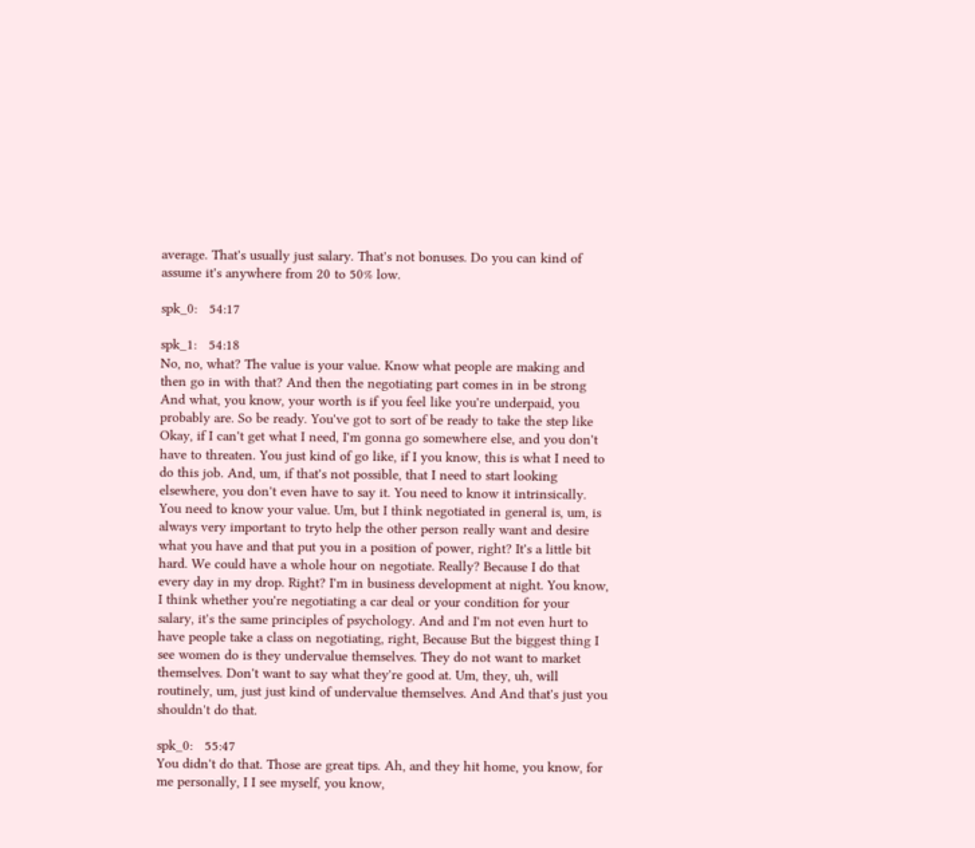average. That's usually just salary. That's not bonuses. Do you can kind of assume it's anywhere from 20 to 50% low.

spk_0:   54:17

spk_1:   54:18
No, no, what? The value is your value. Know what people are making and then go in with that? And then the negotiating part comes in in be strong And what, you know, your worth is if you feel like you're underpaid, you probably are. So be ready. You've got to sort of be ready to take the step like Okay, if I can't get what I need, I'm gonna go somewhere else, and you don't have to threaten. You just kind of go like, if I you know, this is what I need to do this job. And, um, if that's not possible, that I need to start looking elsewhere, you don't even have to say it. You need to know it intrinsically. You need to know your value. Um, but I think negotiated in general is, um, is always very important to tryto help the other person really want and desire what you have and that put you in a position of power, right? It's a little bit hard. We could have a whole hour on negotiate. Really? Because I do that every day in my drop. Right? I'm in business development at night. You know, I think whether you're negotiating a car deal or your condition for your salary, it's the same principles of psychology. And and I'm not even hurt to have people take a class on negotiating, right, Because But the biggest thing I see women do is they undervalue themselves. They do not want to market themselves. Don't want to say what they're good at. Um, they, uh, will routinely, um, just just kind of undervalue themselves. And And that's just you shouldn't do that.

spk_0:   55:47
You didn't do that. Those are great tips. Ah, and they hit home, you know, for me personally, I I see myself, you know,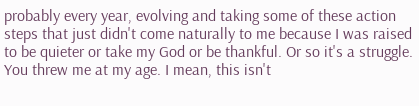probably every year, evolving and taking some of these action steps that just didn't come naturally to me because I was raised to be quieter or take my God or be thankful. Or so it's a struggle. You threw me at my age. I mean, this isn't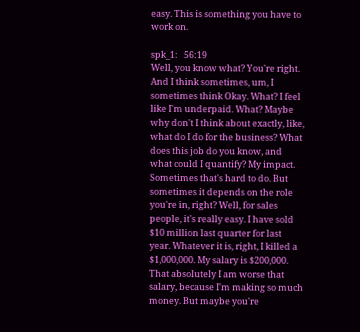easy. This is something you have to work on.

spk_1:   56:19
Well, you know what? You're right. And I think sometimes, um, I sometimes think Okay. What? I feel like I'm underpaid. What? Maybe why don't I think about exactly, like, what do I do for the business? What does this job do you know, and what could I quantify? My impact. Sometimes that's hard to do. But sometimes it depends on the role you're in, right? Well, for sales people, it's really easy. I have sold $10 million last quarter for last year. Whatever it is, right, I killed a $1,000,000. My salary is $200,000. That absolutely I am worse that salary, because I'm making so much money. But maybe you're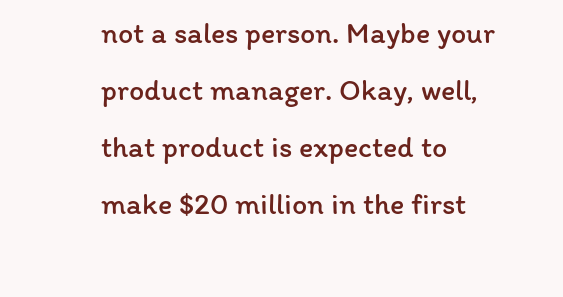not a sales person. Maybe your product manager. Okay, well, that product is expected to make $20 million in the first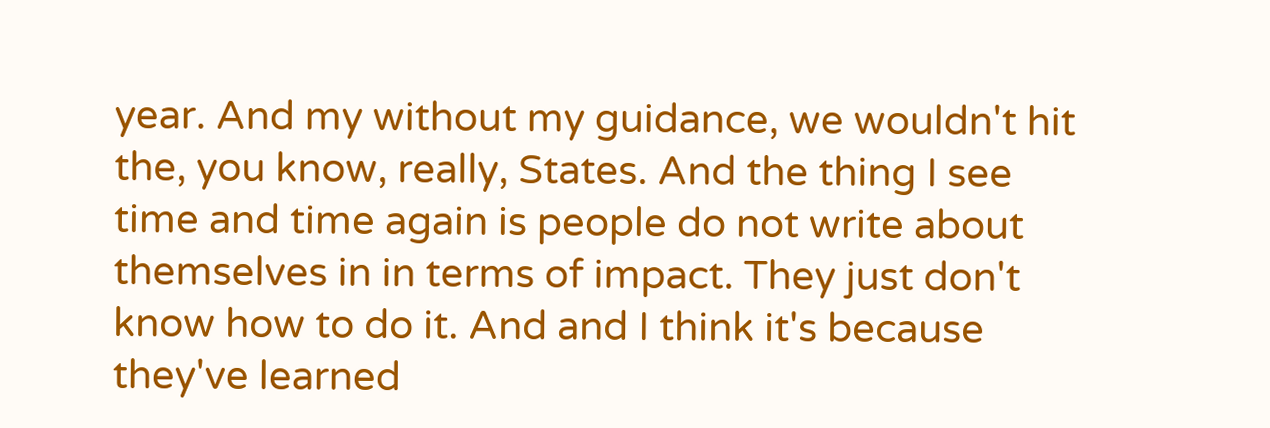year. And my without my guidance, we wouldn't hit the, you know, really, States. And the thing I see time and time again is people do not write about themselves in in terms of impact. They just don't know how to do it. And and I think it's because they've learned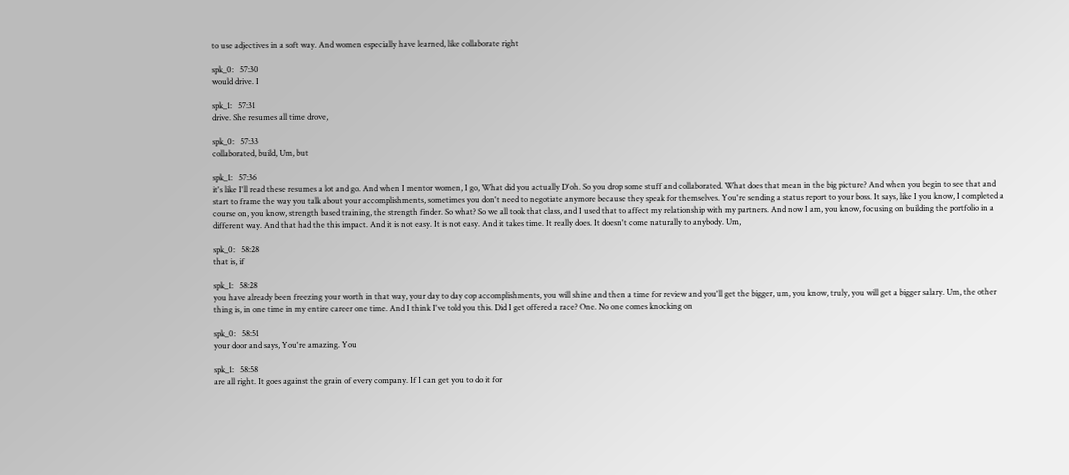to use adjectives in a soft way. And women especially have learned, like collaborate right

spk_0:   57:30
would drive. I

spk_1:   57:31
drive. She resumes all time drove,

spk_0:   57:33
collaborated, build, Um, but

spk_1:   57:36
it's like I'll read these resumes a lot and go. And when I mentor women, I go, What did you actually D'oh. So you drop some stuff and collaborated. What does that mean in the big picture? And when you begin to see that and start to frame the way you talk about your accomplishments, sometimes you don't need to negotiate anymore because they speak for themselves. You're sending a status report to your boss. It says, like I you know, I completed a course on, you know, strength based training, the strength finder. So what? So we all took that class, and I used that to affect my relationship with my partners. And now I am, you know, focusing on building the portfolio in a different way. And that had the this impact. And it is not easy. It is not easy. And it takes time. It really does. It doesn't come naturally to anybody. Um,

spk_0:   58:28
that is, if

spk_1:   58:28
you have already been freezing your worth in that way, your day to day cop accomplishments, you will shine and then a time for review and you'll get the bigger, um, you know, truly, you will get a bigger salary. Um, the other thing is, in one time in my entire career one time. And I think I've told you this. Did I get offered a race? One. No one comes knocking on

spk_0:   58:51
your door and says, You're amazing. You

spk_1:   58:58
are all right. It goes against the grain of every company. If I can get you to do it for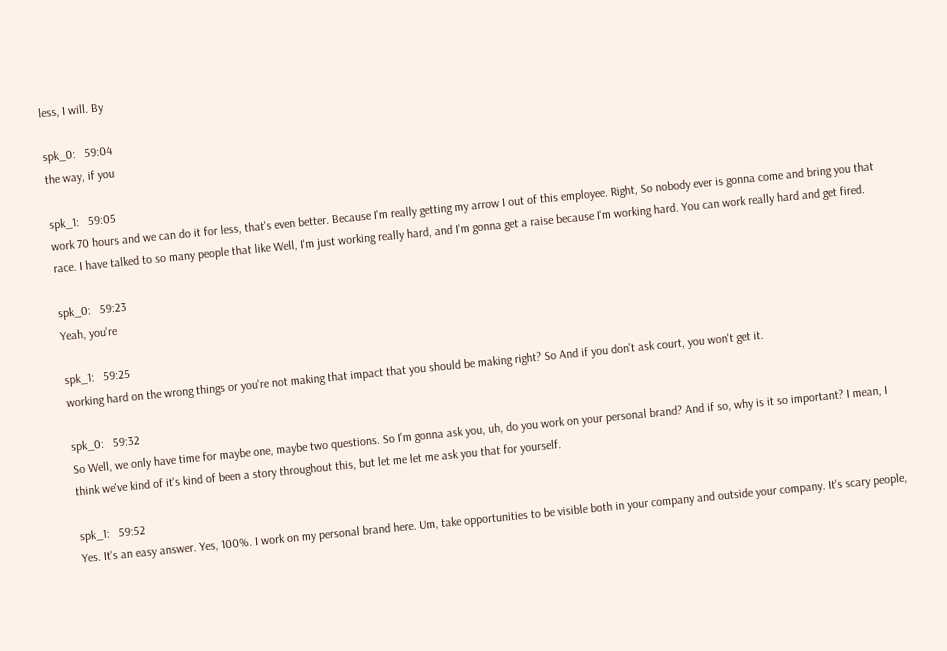less, I will. By

spk_0:   59:04
the way, if you

spk_1:   59:05
work 70 hours and we can do it for less, that's even better. Because I'm really getting my arrow I out of this employee. Right, So nobody ever is gonna come and bring you that race. I have talked to so many people that like Well, I'm just working really hard, and I'm gonna get a raise because I'm working hard. You can work really hard and get fired.

spk_0:   59:23
Yeah, you're

spk_1:   59:25
working hard on the wrong things or you're not making that impact that you should be making right? So And if you don't ask court, you won't get it.

spk_0:   59:32
So Well, we only have time for maybe one, maybe two questions. So I'm gonna ask you, uh, do you work on your personal brand? And if so, why is it so important? I mean, I think we've kind of it's kind of been a story throughout this, but let me let me ask you that for yourself.

spk_1:   59:52
Yes. It's an easy answer. Yes, 100%. I work on my personal brand here. Um, take opportunities to be visible both in your company and outside your company. It's scary people,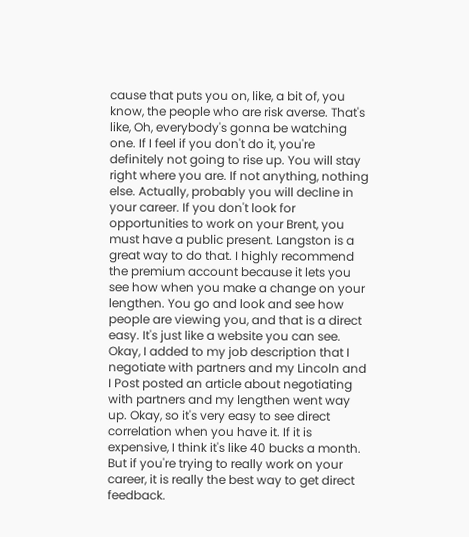cause that puts you on, like, a bit of, you know, the people who are risk averse. That's like, Oh, everybody's gonna be watching one. If I feel if you don't do it, you're definitely not going to rise up. You will stay right where you are. If not anything, nothing else. Actually, probably you will decline in your career. If you don't look for opportunities to work on your Brent, you must have a public present. Langston is a great way to do that. I highly recommend the premium account because it lets you see how when you make a change on your lengthen. You go and look and see how people are viewing you, and that is a direct easy. It's just like a website you can see. Okay, I added to my job description that I negotiate with partners and my Lincoln and I Post posted an article about negotiating with partners and my lengthen went way up. Okay, so it's very easy to see direct correlation when you have it. If it is expensive, I think it's like 40 bucks a month. But if you're trying to really work on your career, it is really the best way to get direct feedback.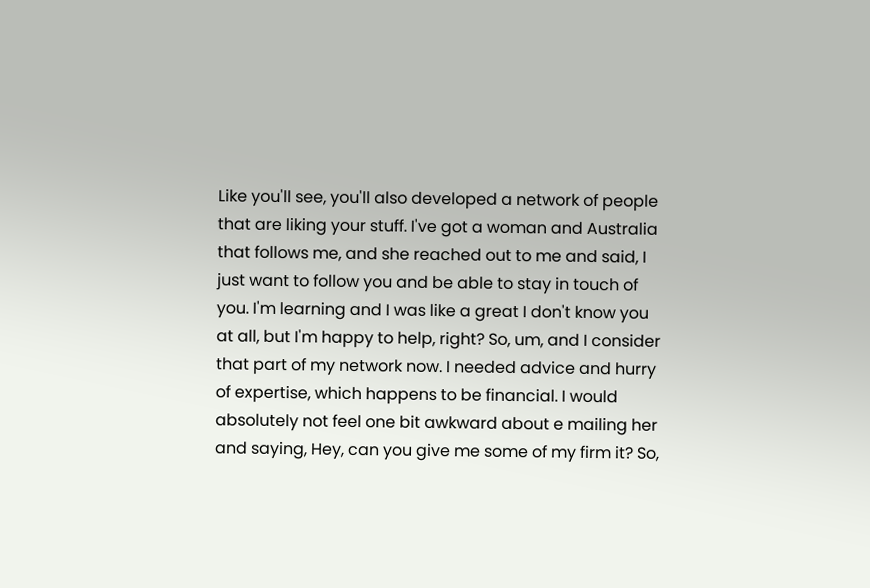Like you'll see, you'll also developed a network of people that are liking your stuff. I've got a woman and Australia that follows me, and she reached out to me and said, I just want to follow you and be able to stay in touch of you. I'm learning and I was like a great I don't know you at all, but I'm happy to help, right? So, um, and I consider that part of my network now. I needed advice and hurry of expertise, which happens to be financial. I would absolutely not feel one bit awkward about e mailing her and saying, Hey, can you give me some of my firm it? So,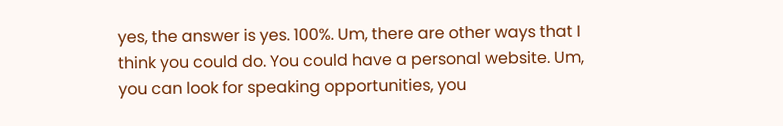yes, the answer is yes. 100%. Um, there are other ways that I think you could do. You could have a personal website. Um, you can look for speaking opportunities, you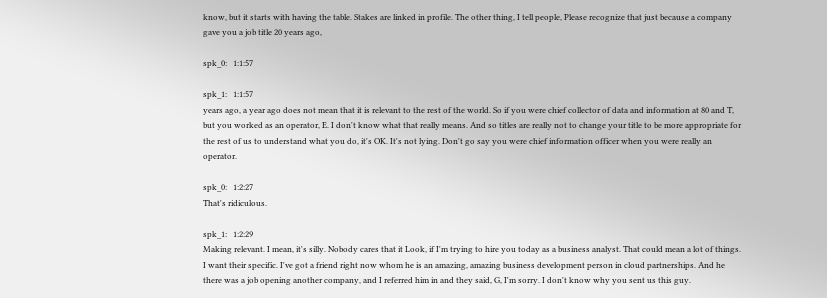know, but it starts with having the table. Stakes are linked in profile. The other thing, I tell people, Please recognize that just because a company gave you a job title 20 years ago,

spk_0:   1:1:57

spk_1:   1:1:57
years ago, a year ago does not mean that it is relevant to the rest of the world. So if you were chief collector of data and information at 80 and T, but you worked as an operator, E. I don't know what that really means. And so titles are really not to change your title to be more appropriate for the rest of us to understand what you do, it's OK. It's not lying. Don't go say you were chief information officer when you were really an operator.

spk_0:   1:2:27
That's ridiculous.

spk_1:   1:2:29
Making relevant. I mean, it's silly. Nobody cares that it Look, if I'm trying to hire you today as a business analyst. That could mean a lot of things. I want their specific. I've got a friend right now whom he is an amazing, amazing business development person in cloud partnerships. And he there was a job opening another company, and I referred him in and they said, G, I'm sorry. I don't know why you sent us this guy.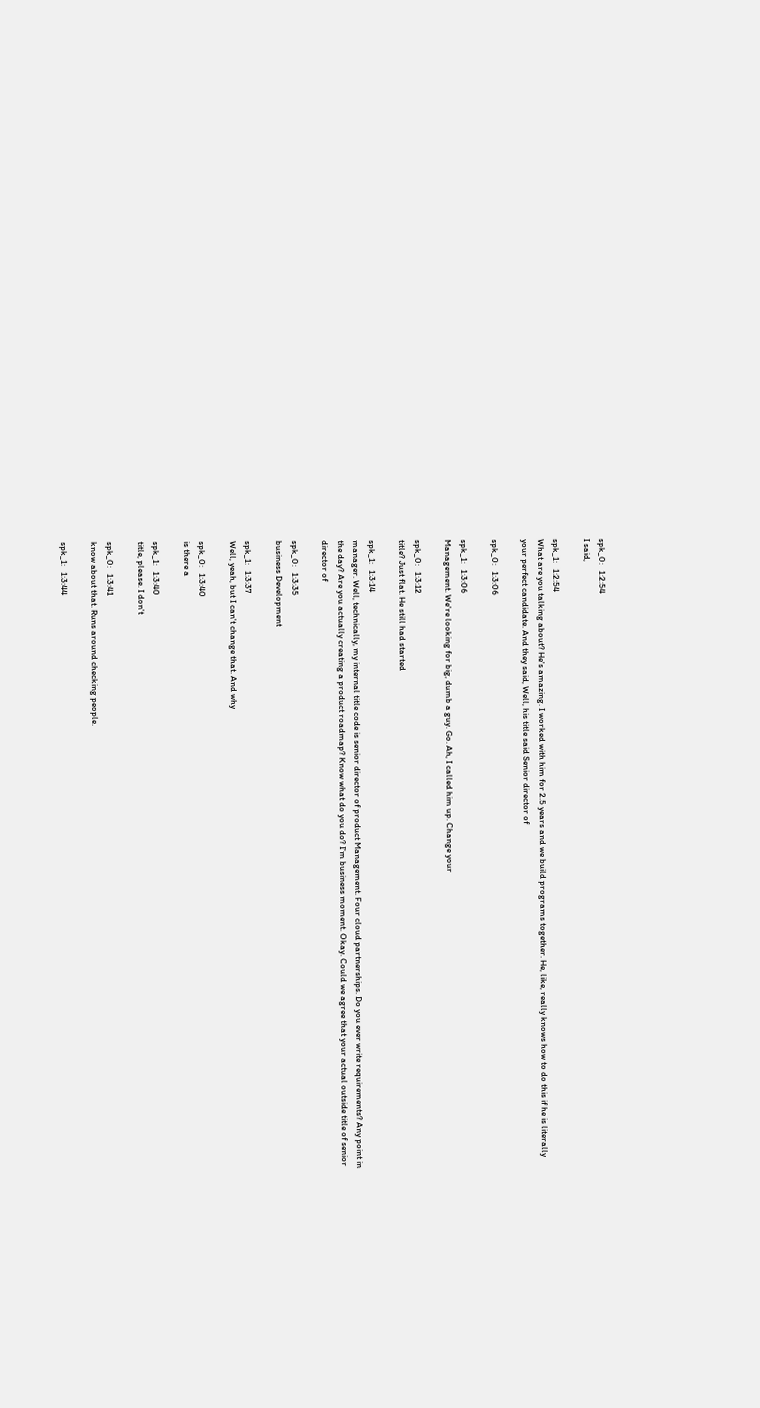spk_0:   1:2:54
I said,

spk_1:   1:2:54
What are you talking about? He's amazing. I worked with him for 2.5 years and we build programs together. He, like, really knows how to do this if he is literally your perfect candidate. And they said, Well, his title said Senior director of

spk_0:   1:3:06

spk_1:   1:3:06
Management. We're looking for big, dumb a guy. Go. Ah, I called him up. Change your

spk_0:   1:3:12
title? Just flat. He still had started

spk_1:   1:3:14
manager. Well, technically, my internal title code is senior director of product Management. Four cloud partnerships. Do you ever write requirements? Any point in the day? Are you actually creating a product roadmap? Know what do you do? I'm business moment. Okay. Could we agree that your actual outside title of senior director of

spk_0:   1:3:35
business Development

spk_1:   1:3:37
Well, yeah, but I can't change that. And why

spk_0:   1:3:40
is there a

spk_1:   1:3:40
title, please. I don't

spk_0:   1:3:41
know about that. Runs around checking people.

spk_1:   1:3:44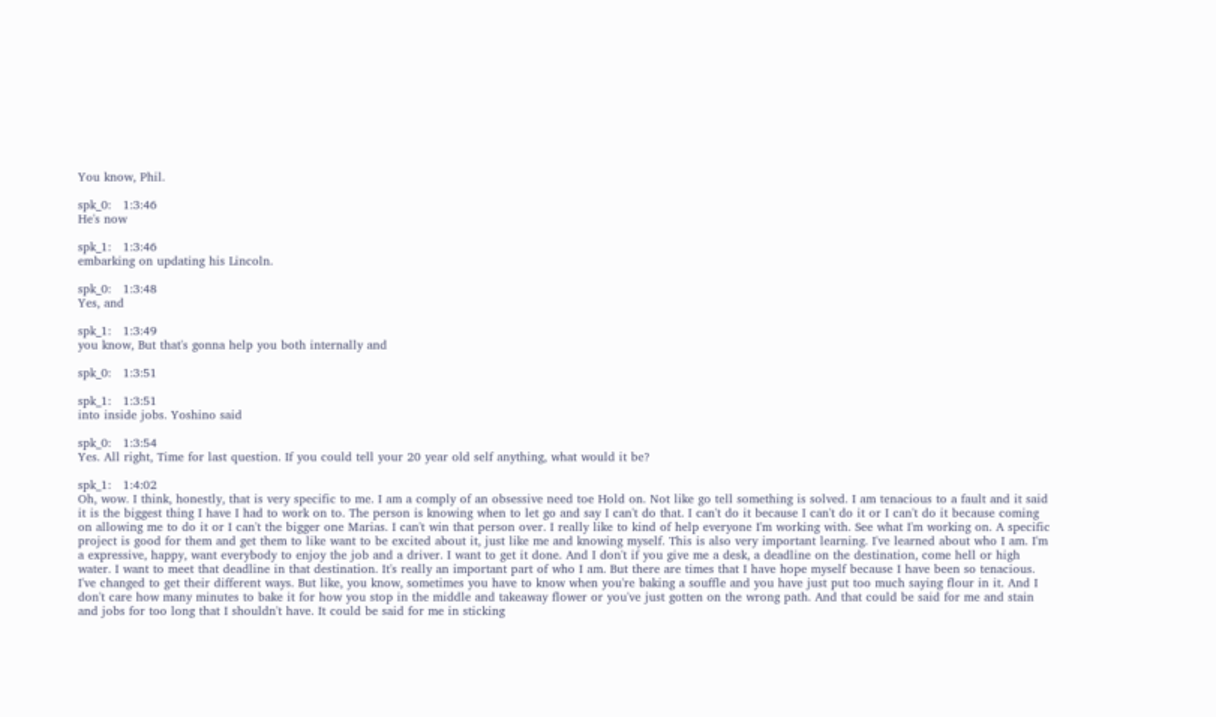You know, Phil.

spk_0:   1:3:46
He's now

spk_1:   1:3:46
embarking on updating his Lincoln.

spk_0:   1:3:48
Yes, and

spk_1:   1:3:49
you know, But that's gonna help you both internally and

spk_0:   1:3:51

spk_1:   1:3:51
into inside jobs. Yoshino said

spk_0:   1:3:54
Yes. All right, Time for last question. If you could tell your 20 year old self anything, what would it be?

spk_1:   1:4:02
Oh, wow. I think, honestly, that is very specific to me. I am a comply of an obsessive need toe Hold on. Not like go tell something is solved. I am tenacious to a fault and it said it is the biggest thing I have I had to work on to. The person is knowing when to let go and say I can't do that. I can't do it because I can't do it or I can't do it because coming on allowing me to do it or I can't the bigger one Marias. I can't win that person over. I really like to kind of help everyone I'm working with. See what I'm working on. A specific project is good for them and get them to like want to be excited about it, just like me and knowing myself. This is also very important learning. I've learned about who I am. I'm a expressive, happy, want everybody to enjoy the job and a driver. I want to get it done. And I don't if you give me a desk, a deadline on the destination, come hell or high water. I want to meet that deadline in that destination. It's really an important part of who I am. But there are times that I have hope myself because I have been so tenacious. I've changed to get their different ways. But like, you know, sometimes you have to know when you're baking a souffle and you have just put too much saying flour in it. And I don't care how many minutes to bake it for how you stop in the middle and takeaway flower or you've just gotten on the wrong path. And that could be said for me and stain and jobs for too long that I shouldn't have. It could be said for me in sticking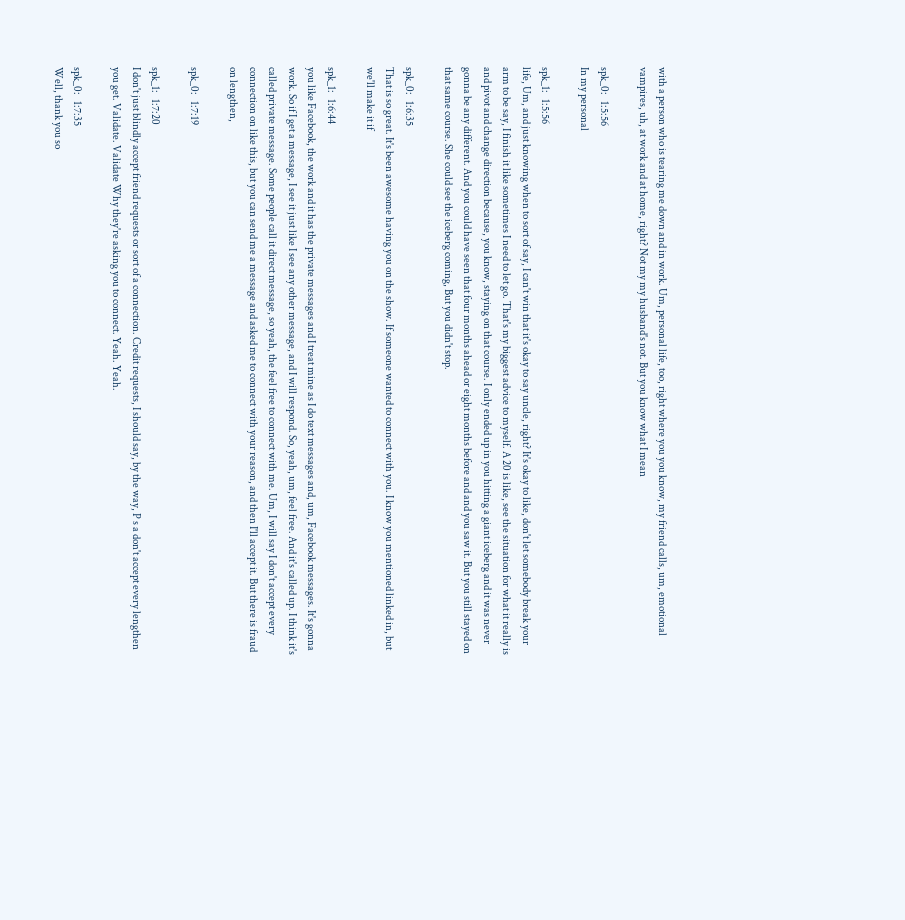with a person who is tearing me down and in work. Um, personal life, too, right where you you know, my friend calls, um, emotional vampires, uh, at work and at home, right? Not my my husband's not. But you know what I mean

spk_0:   1:5:56
In my personal

spk_1:   1:5:56
life, Um, and just knowing when to sort of say, I can't win that it's okay to say uncle, right? It's okay to like, don't let somebody break your arm to be say, I finish it like sometimes I need to let go. That's my biggest advice to myself. A 20 is like, see the situation for what it really is and pivot and change direction because, you know, staying on that course. I only ended up in you hitting a giant iceberg and it was never gonna be any different. And you could have seen that four months ahead or eight months before and and you saw it. But you still stayed on that same course. She could see the iceberg coming, But you didn't stop.

spk_0:   1:6:35
That is so great. It's been awesome having you on the show. If someone wanted to connect with you. I know you mentioned linked in, but we'll make it if

spk_1:   1:6:44
you like Facebook, the work and it has the private messages and I treat mine as I do text messages and, um, Facebook messages. It's gonna work. So if I get a message, I see it just like I see any other message, and I will respond. So, yeah, um, feel free. And it's called up. I think it's called private message. Some people call it direct message, so yeah, the feel free to connect with me. Um, I will say I don't accept every connection on like this, but you can send me a message and asked me to connect with your reason, and then I'll accept it. But there is fraud on lengthen,

spk_0:   1:7:19

spk_1:   1:7:20
I don't just blindly accept friend requests or sort of a connection. Credit requests, I should say, by the way, P s a don't accept every lengthen you get. Validate. Validate Why they're asking you to connect. Yeah. Yeah.

spk_0:   1:7:35
Well, thank you so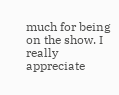much for being on the show. I really appreciate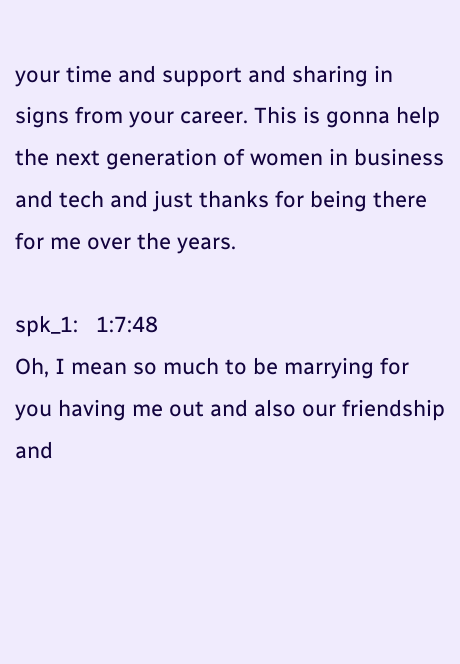your time and support and sharing in signs from your career. This is gonna help the next generation of women in business and tech and just thanks for being there for me over the years.

spk_1:   1:7:48
Oh, I mean so much to be marrying for you having me out and also our friendship and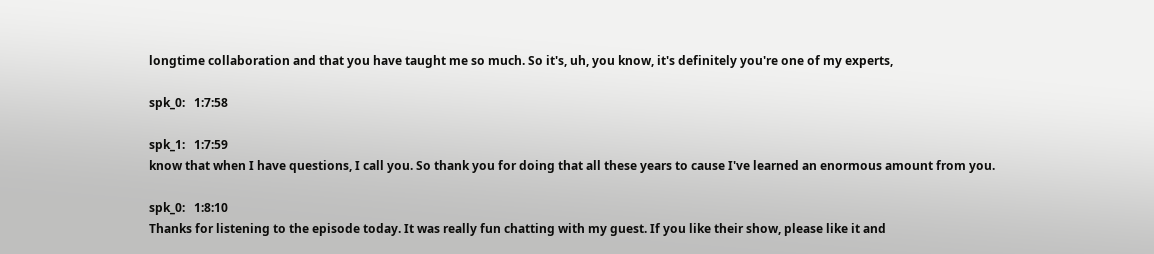longtime collaboration and that you have taught me so much. So it's, uh, you know, it's definitely you're one of my experts,

spk_0:   1:7:58

spk_1:   1:7:59
know that when I have questions, I call you. So thank you for doing that all these years to cause I've learned an enormous amount from you.

spk_0:   1:8:10
Thanks for listening to the episode today. It was really fun chatting with my guest. If you like their show, please like it and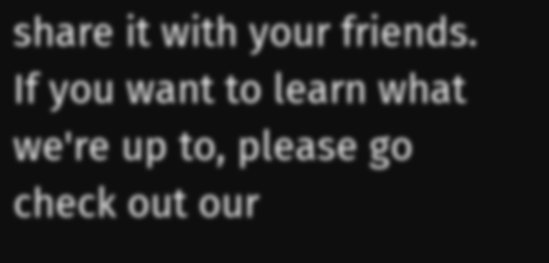share it with your friends. If you want to learn what we're up to, please go check out our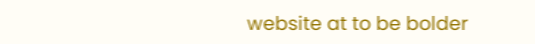website at to be bolder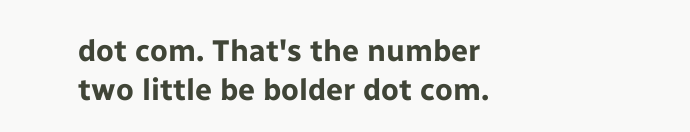dot com. That's the number two little be bolder dot com.